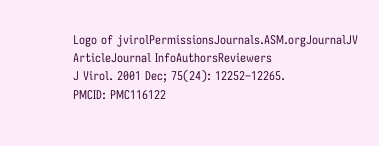Logo of jvirolPermissionsJournals.ASM.orgJournalJV ArticleJournal InfoAuthorsReviewers
J Virol. 2001 Dec; 75(24): 12252–12265.
PMCID: PMC116122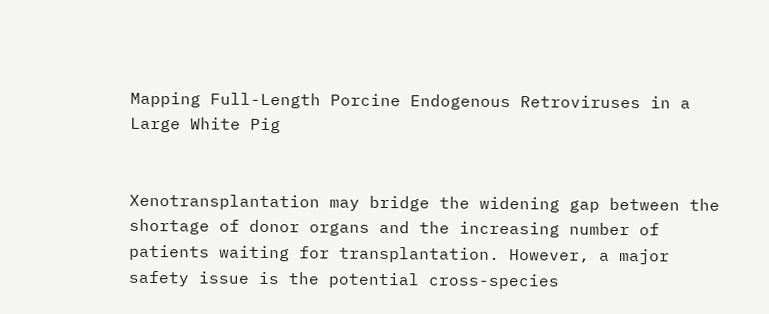Mapping Full-Length Porcine Endogenous Retroviruses in a Large White Pig


Xenotransplantation may bridge the widening gap between the shortage of donor organs and the increasing number of patients waiting for transplantation. However, a major safety issue is the potential cross-species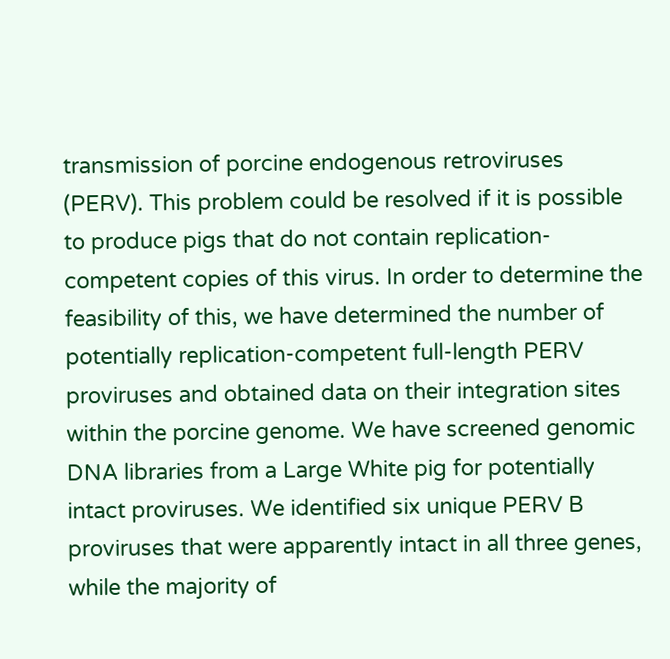transmission of porcine endogenous retroviruses (PERV). This problem could be resolved if it is possible to produce pigs that do not contain replication-competent copies of this virus. In order to determine the feasibility of this, we have determined the number of potentially replication-competent full-length PERV proviruses and obtained data on their integration sites within the porcine genome. We have screened genomic DNA libraries from a Large White pig for potentially intact proviruses. We identified six unique PERV B proviruses that were apparently intact in all three genes, while the majority of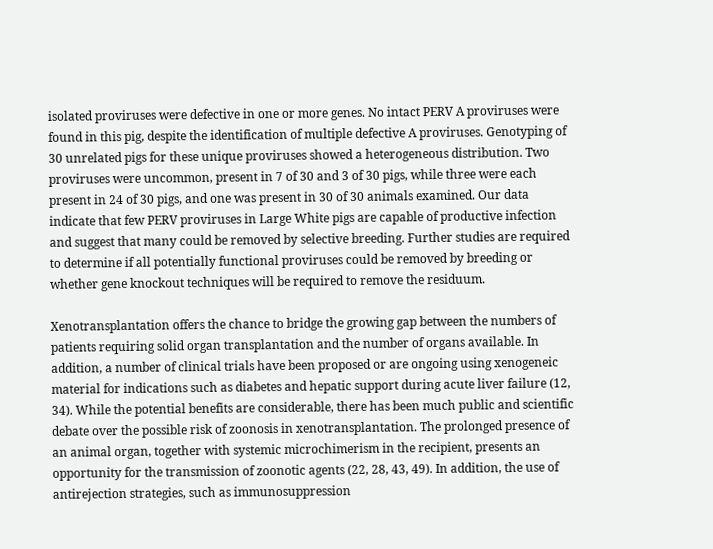isolated proviruses were defective in one or more genes. No intact PERV A proviruses were found in this pig, despite the identification of multiple defective A proviruses. Genotyping of 30 unrelated pigs for these unique proviruses showed a heterogeneous distribution. Two proviruses were uncommon, present in 7 of 30 and 3 of 30 pigs, while three were each present in 24 of 30 pigs, and one was present in 30 of 30 animals examined. Our data indicate that few PERV proviruses in Large White pigs are capable of productive infection and suggest that many could be removed by selective breeding. Further studies are required to determine if all potentially functional proviruses could be removed by breeding or whether gene knockout techniques will be required to remove the residuum.

Xenotransplantation offers the chance to bridge the growing gap between the numbers of patients requiring solid organ transplantation and the number of organs available. In addition, a number of clinical trials have been proposed or are ongoing using xenogeneic material for indications such as diabetes and hepatic support during acute liver failure (12, 34). While the potential benefits are considerable, there has been much public and scientific debate over the possible risk of zoonosis in xenotransplantation. The prolonged presence of an animal organ, together with systemic microchimerism in the recipient, presents an opportunity for the transmission of zoonotic agents (22, 28, 43, 49). In addition, the use of antirejection strategies, such as immunosuppression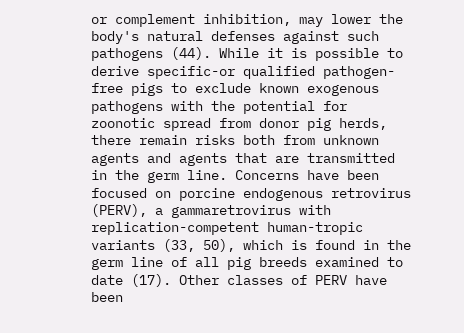or complement inhibition, may lower the body's natural defenses against such pathogens (44). While it is possible to derive specific-or qualified pathogen-free pigs to exclude known exogenous pathogens with the potential for zoonotic spread from donor pig herds, there remain risks both from unknown agents and agents that are transmitted in the germ line. Concerns have been focused on porcine endogenous retrovirus (PERV), a gammaretrovirus with replication-competent human-tropic variants (33, 50), which is found in the germ line of all pig breeds examined to date (17). Other classes of PERV have been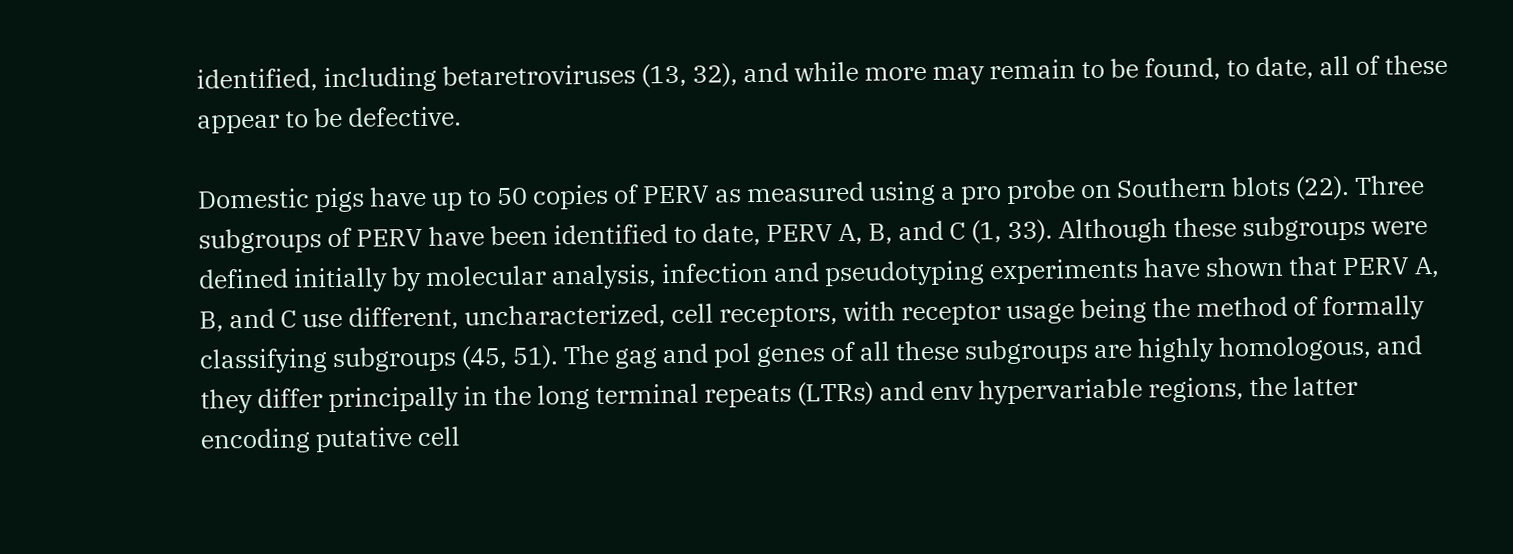identified, including betaretroviruses (13, 32), and while more may remain to be found, to date, all of these appear to be defective.

Domestic pigs have up to 50 copies of PERV as measured using a pro probe on Southern blots (22). Three subgroups of PERV have been identified to date, PERV A, B, and C (1, 33). Although these subgroups were defined initially by molecular analysis, infection and pseudotyping experiments have shown that PERV A, B, and C use different, uncharacterized, cell receptors, with receptor usage being the method of formally classifying subgroups (45, 51). The gag and pol genes of all these subgroups are highly homologous, and they differ principally in the long terminal repeats (LTRs) and env hypervariable regions, the latter encoding putative cell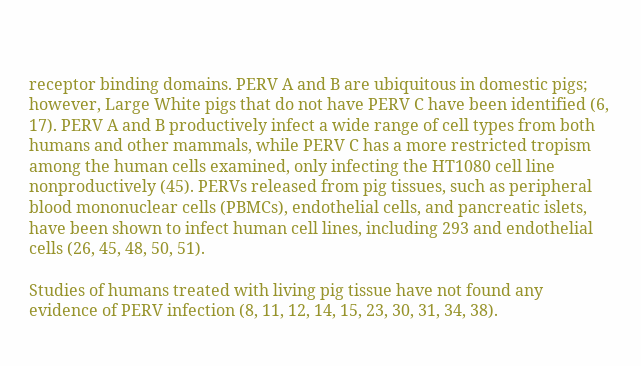receptor binding domains. PERV A and B are ubiquitous in domestic pigs; however, Large White pigs that do not have PERV C have been identified (6, 17). PERV A and B productively infect a wide range of cell types from both humans and other mammals, while PERV C has a more restricted tropism among the human cells examined, only infecting the HT1080 cell line nonproductively (45). PERVs released from pig tissues, such as peripheral blood mononuclear cells (PBMCs), endothelial cells, and pancreatic islets, have been shown to infect human cell lines, including 293 and endothelial cells (26, 45, 48, 50, 51).

Studies of humans treated with living pig tissue have not found any evidence of PERV infection (8, 11, 12, 14, 15, 23, 30, 31, 34, 38).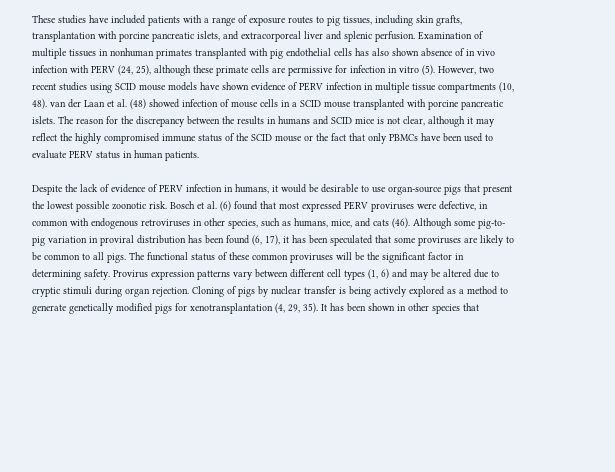These studies have included patients with a range of exposure routes to pig tissues, including skin grafts, transplantation with porcine pancreatic islets, and extracorporeal liver and splenic perfusion. Examination of multiple tissues in nonhuman primates transplanted with pig endothelial cells has also shown absence of in vivo infection with PERV (24, 25), although these primate cells are permissive for infection in vitro (5). However, two recent studies using SCID mouse models have shown evidence of PERV infection in multiple tissue compartments (10, 48). van der Laan et al. (48) showed infection of mouse cells in a SCID mouse transplanted with porcine pancreatic islets. The reason for the discrepancy between the results in humans and SCID mice is not clear, although it may reflect the highly compromised immune status of the SCID mouse or the fact that only PBMCs have been used to evaluate PERV status in human patients.

Despite the lack of evidence of PERV infection in humans, it would be desirable to use organ-source pigs that present the lowest possible zoonotic risk. Bosch et al. (6) found that most expressed PERV proviruses were defective, in common with endogenous retroviruses in other species, such as humans, mice, and cats (46). Although some pig-to-pig variation in proviral distribution has been found (6, 17), it has been speculated that some proviruses are likely to be common to all pigs. The functional status of these common proviruses will be the significant factor in determining safety. Provirus expression patterns vary between different cell types (1, 6) and may be altered due to cryptic stimuli during organ rejection. Cloning of pigs by nuclear transfer is being actively explored as a method to generate genetically modified pigs for xenotransplantation (4, 29, 35). It has been shown in other species that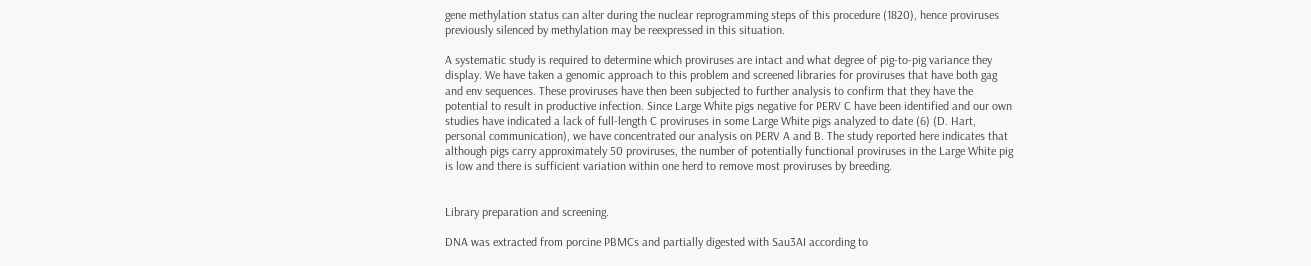gene methylation status can alter during the nuclear reprogramming steps of this procedure (1820), hence proviruses previously silenced by methylation may be reexpressed in this situation.

A systematic study is required to determine which proviruses are intact and what degree of pig-to-pig variance they display. We have taken a genomic approach to this problem and screened libraries for proviruses that have both gag and env sequences. These proviruses have then been subjected to further analysis to confirm that they have the potential to result in productive infection. Since Large White pigs negative for PERV C have been identified and our own studies have indicated a lack of full-length C proviruses in some Large White pigs analyzed to date (6) (D. Hart, personal communication), we have concentrated our analysis on PERV A and B. The study reported here indicates that although pigs carry approximately 50 proviruses, the number of potentially functional proviruses in the Large White pig is low and there is sufficient variation within one herd to remove most proviruses by breeding.


Library preparation and screening.

DNA was extracted from porcine PBMCs and partially digested with Sau3AI according to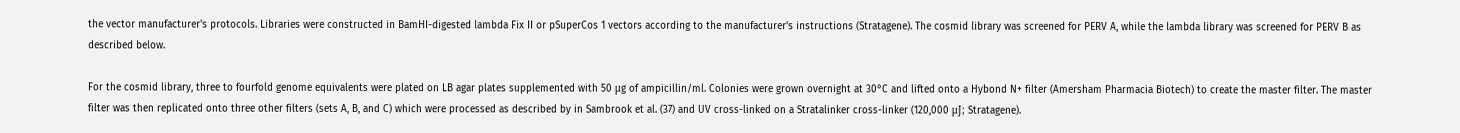the vector manufacturer's protocols. Libraries were constructed in BamHI-digested lambda Fix II or pSuperCos 1 vectors according to the manufacturer's instructions (Stratagene). The cosmid library was screened for PERV A, while the lambda library was screened for PERV B as described below.

For the cosmid library, three to fourfold genome equivalents were plated on LB agar plates supplemented with 50 μg of ampicillin/ml. Colonies were grown overnight at 30°C and lifted onto a Hybond N+ filter (Amersham Pharmacia Biotech) to create the master filter. The master filter was then replicated onto three other filters (sets A, B, and C) which were processed as described by in Sambrook et al. (37) and UV cross-linked on a Stratalinker cross-linker (120,000 μJ; Stratagene).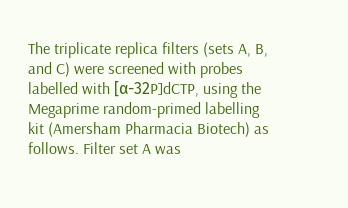The triplicate replica filters (sets A, B, and C) were screened with probes labelled with [α-32P]dCTP, using the Megaprime random-primed labelling kit (Amersham Pharmacia Biotech) as follows. Filter set A was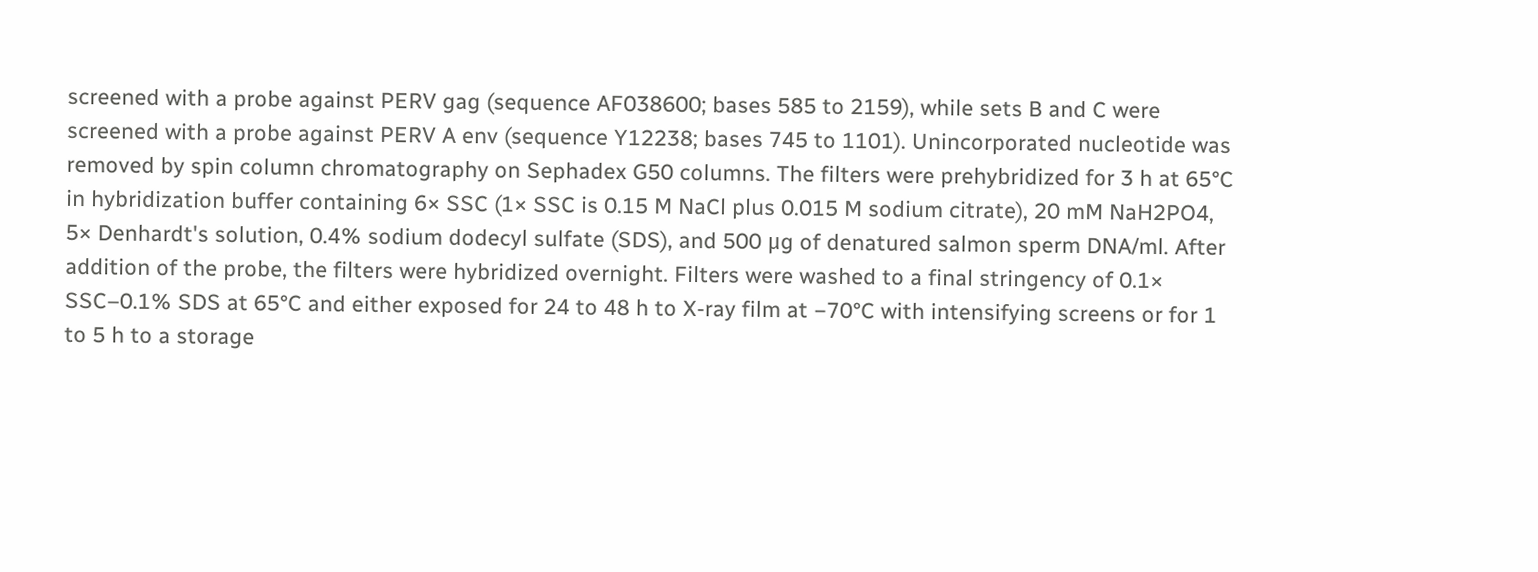screened with a probe against PERV gag (sequence AF038600; bases 585 to 2159), while sets B and C were screened with a probe against PERV A env (sequence Y12238; bases 745 to 1101). Unincorporated nucleotide was removed by spin column chromatography on Sephadex G50 columns. The filters were prehybridized for 3 h at 65°C in hybridization buffer containing 6× SSC (1× SSC is 0.15 M NaCl plus 0.015 M sodium citrate), 20 mM NaH2PO4, 5× Denhardt's solution, 0.4% sodium dodecyl sulfate (SDS), and 500 μg of denatured salmon sperm DNA/ml. After addition of the probe, the filters were hybridized overnight. Filters were washed to a final stringency of 0.1× SSC–0.1% SDS at 65°C and either exposed for 24 to 48 h to X-ray film at −70°C with intensifying screens or for 1 to 5 h to a storage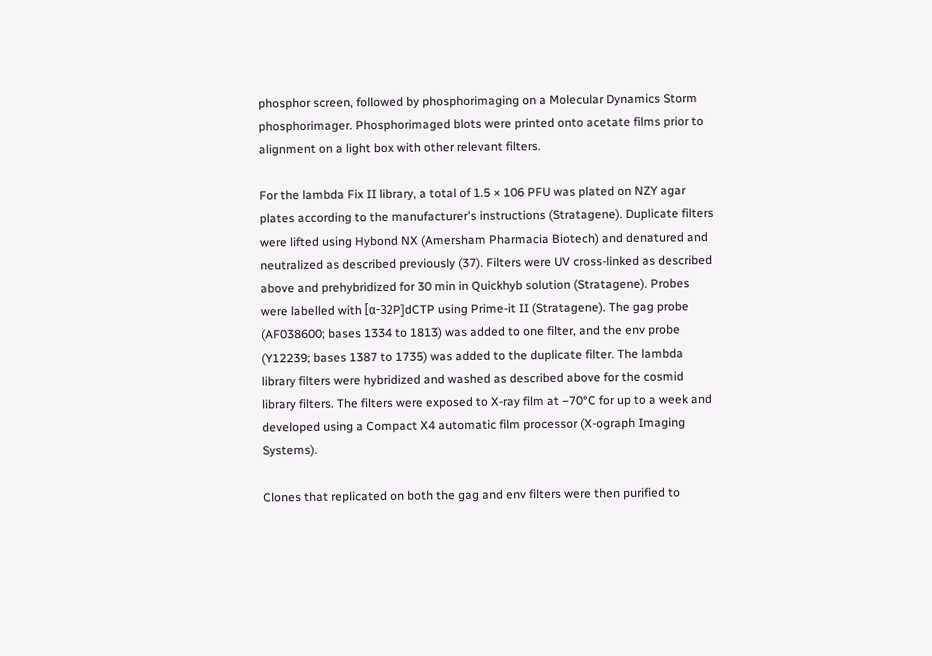phosphor screen, followed by phosphorimaging on a Molecular Dynamics Storm phosphorimager. Phosphorimaged blots were printed onto acetate films prior to alignment on a light box with other relevant filters.

For the lambda Fix II library, a total of 1.5 × 106 PFU was plated on NZY agar plates according to the manufacturer's instructions (Stratagene). Duplicate filters were lifted using Hybond NX (Amersham Pharmacia Biotech) and denatured and neutralized as described previously (37). Filters were UV cross-linked as described above and prehybridized for 30 min in Quickhyb solution (Stratagene). Probes were labelled with [α-32P]dCTP using Prime-it II (Stratagene). The gag probe (AF038600; bases 1334 to 1813) was added to one filter, and the env probe (Y12239; bases 1387 to 1735) was added to the duplicate filter. The lambda library filters were hybridized and washed as described above for the cosmid library filters. The filters were exposed to X-ray film at −70°C for up to a week and developed using a Compact X4 automatic film processor (X-ograph Imaging Systems).

Clones that replicated on both the gag and env filters were then purified to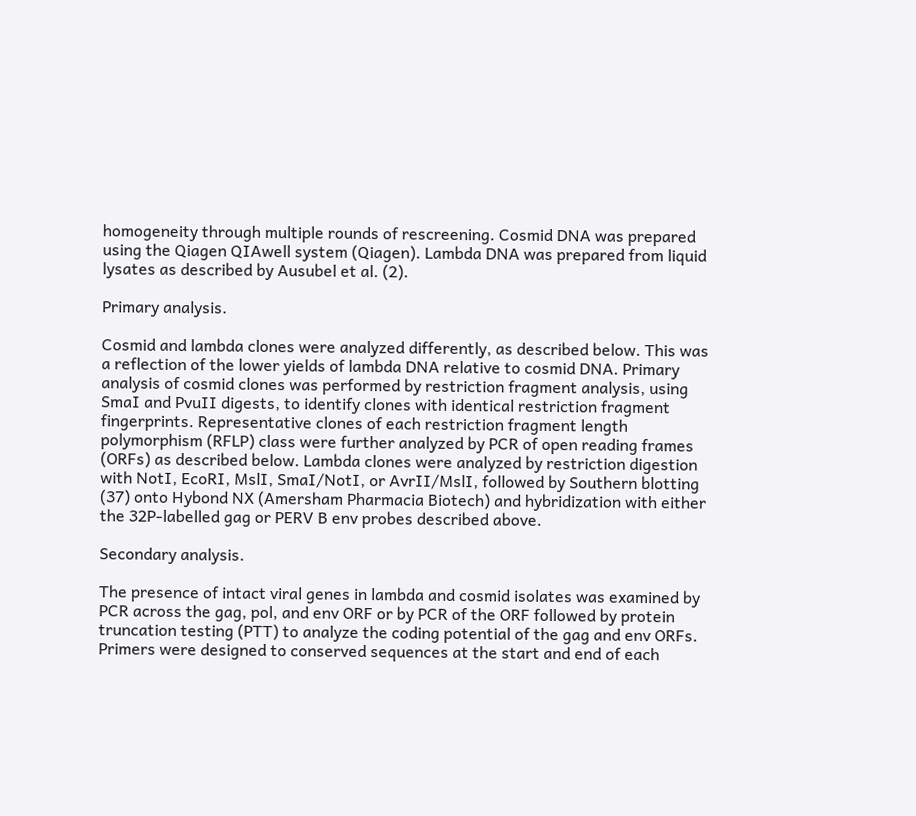homogeneity through multiple rounds of rescreening. Cosmid DNA was prepared using the Qiagen QIAwell system (Qiagen). Lambda DNA was prepared from liquid lysates as described by Ausubel et al. (2).

Primary analysis.

Cosmid and lambda clones were analyzed differently, as described below. This was a reflection of the lower yields of lambda DNA relative to cosmid DNA. Primary analysis of cosmid clones was performed by restriction fragment analysis, using SmaI and PvuII digests, to identify clones with identical restriction fragment fingerprints. Representative clones of each restriction fragment length polymorphism (RFLP) class were further analyzed by PCR of open reading frames (ORFs) as described below. Lambda clones were analyzed by restriction digestion with NotI, EcoRI, MslI, SmaI/NotI, or AvrII/MslI, followed by Southern blotting (37) onto Hybond NX (Amersham Pharmacia Biotech) and hybridization with either the 32P-labelled gag or PERV B env probes described above.

Secondary analysis.

The presence of intact viral genes in lambda and cosmid isolates was examined by PCR across the gag, pol, and env ORF or by PCR of the ORF followed by protein truncation testing (PTT) to analyze the coding potential of the gag and env ORFs. Primers were designed to conserved sequences at the start and end of each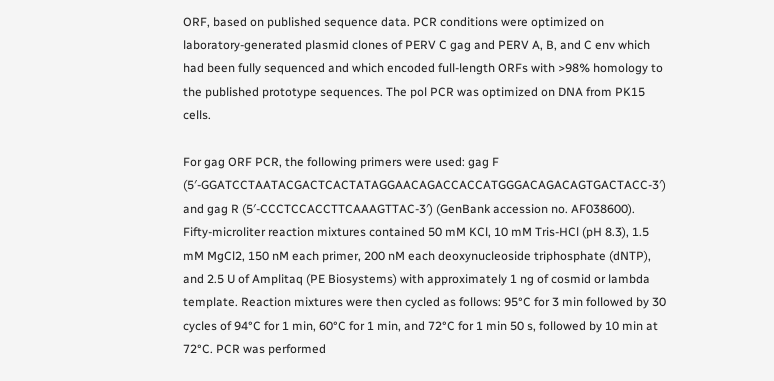ORF, based on published sequence data. PCR conditions were optimized on laboratory-generated plasmid clones of PERV C gag and PERV A, B, and C env which had been fully sequenced and which encoded full-length ORFs with >98% homology to the published prototype sequences. The pol PCR was optimized on DNA from PK15 cells.

For gag ORF PCR, the following primers were used: gag F (5′-GGATCCTAATACGACTCACTATAGGAACAGACCACCATGGGACAGACAGTGACTACC-3′) and gag R (5′-CCCTCCACCTTCAAAGTTAC-3′) (GenBank accession no. AF038600). Fifty-microliter reaction mixtures contained 50 mM KCl, 10 mM Tris-HCl (pH 8.3), 1.5 mM MgCl2, 150 nM each primer, 200 nM each deoxynucleoside triphosphate (dNTP), and 2.5 U of Amplitaq (PE Biosystems) with approximately 1 ng of cosmid or lambda template. Reaction mixtures were then cycled as follows: 95°C for 3 min followed by 30 cycles of 94°C for 1 min, 60°C for 1 min, and 72°C for 1 min 50 s, followed by 10 min at 72°C. PCR was performed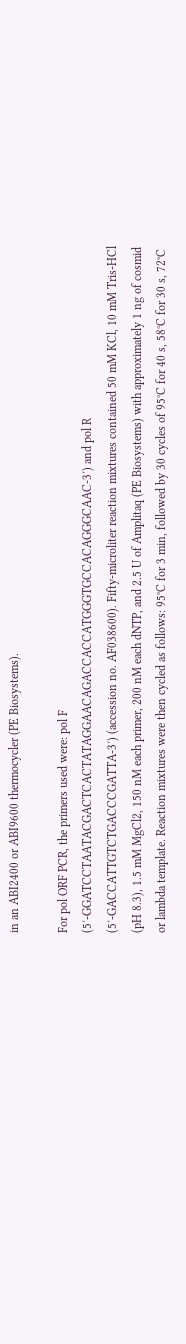in an ABI2400 or ABI9600 thermocycler (PE Biosystems).

For pol ORF PCR, the primers used were: pol F (5′-GGATCCTAATACGACTCACTATAGGAACAGACCACCATGGGTGCCACAGGGCAAC-3′) and pol R (5′-GACCATTGTCTGACCCGATTA-3′) (accession no. AF038600). Fifty-microliter reaction mixtures contained 50 mM KCl, 10 mM Tris-HCl (pH 8.3), 1.5 mM MgCl2, 150 nM each primer, 200 nM each dNTP, and 2.5 U of Amplitaq (PE Biosystems) with approximately 1 ng of cosmid or lambda template. Reaction mixtures were then cycled as follows: 95°C for 3 min, followed by 30 cycles of 95°C for 40 s, 58°C for 30 s, 72°C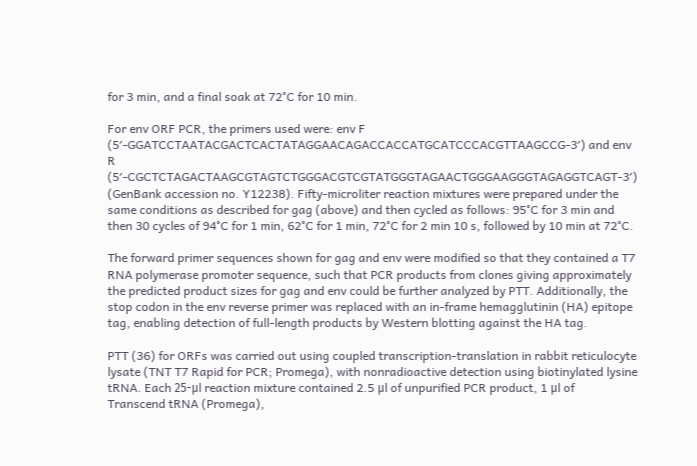for 3 min, and a final soak at 72°C for 10 min.

For env ORF PCR, the primers used were: env F (5′-GGATCCTAATACGACTCACTATAGGAACAGACCACCATGCATCCCACGTTAAGCCG-3′) and env R (5′-CGCTCTAGACTAAGCGTAGTCTGGGACGTCGTATGGGTAGAACTGGGAAGGGTAGAGGTCAGT-3′) (GenBank accession no. Y12238). Fifty-microliter reaction mixtures were prepared under the same conditions as described for gag (above) and then cycled as follows: 95°C for 3 min and then 30 cycles of 94°C for 1 min, 62°C for 1 min, 72°C for 2 min 10 s, followed by 10 min at 72°C.

The forward primer sequences shown for gag and env were modified so that they contained a T7 RNA polymerase promoter sequence, such that PCR products from clones giving approximately the predicted product sizes for gag and env could be further analyzed by PTT. Additionally, the stop codon in the env reverse primer was replaced with an in-frame hemagglutinin (HA) epitope tag, enabling detection of full-length products by Western blotting against the HA tag.

PTT (36) for ORFs was carried out using coupled transcription-translation in rabbit reticulocyte lysate (TNT T7 Rapid for PCR; Promega), with nonradioactive detection using biotinylated lysine tRNA. Each 25-μl reaction mixture contained 2.5 μl of unpurified PCR product, 1 μl of Transcend tRNA (Promega),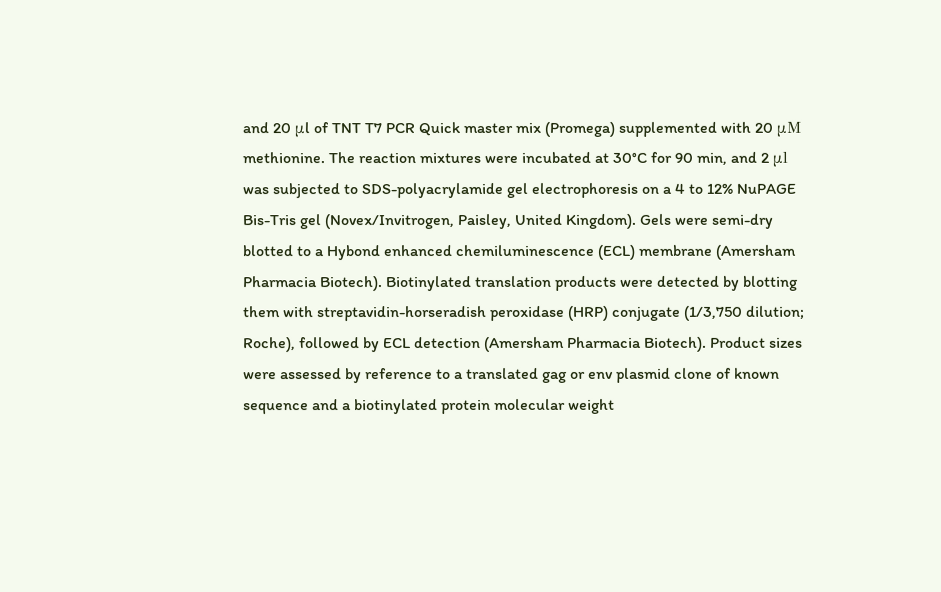and 20 μl of TNT T7 PCR Quick master mix (Promega) supplemented with 20 μM methionine. The reaction mixtures were incubated at 30°C for 90 min, and 2 μl was subjected to SDS-polyacrylamide gel electrophoresis on a 4 to 12% NuPAGE Bis-Tris gel (Novex/Invitrogen, Paisley, United Kingdom). Gels were semi-dry blotted to a Hybond enhanced chemiluminescence (ECL) membrane (Amersham Pharmacia Biotech). Biotinylated translation products were detected by blotting them with streptavidin-horseradish peroxidase (HRP) conjugate (1/3,750 dilution; Roche), followed by ECL detection (Amersham Pharmacia Biotech). Product sizes were assessed by reference to a translated gag or env plasmid clone of known sequence and a biotinylated protein molecular weight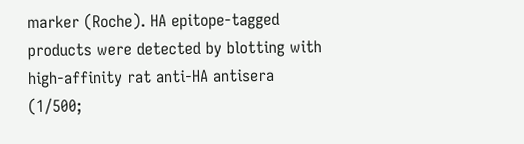marker (Roche). HA epitope-tagged products were detected by blotting with high-affinity rat anti-HA antisera (1/500;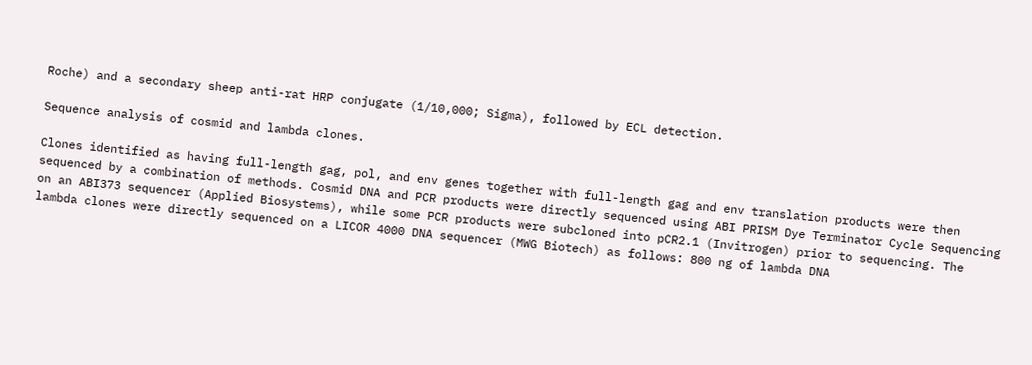Roche) and a secondary sheep anti-rat HRP conjugate (1/10,000; Sigma), followed by ECL detection.

Sequence analysis of cosmid and lambda clones.

Clones identified as having full-length gag, pol, and env genes together with full-length gag and env translation products were then sequenced by a combination of methods. Cosmid DNA and PCR products were directly sequenced using ABI PRISM Dye Terminator Cycle Sequencing on an ABI373 sequencer (Applied Biosystems), while some PCR products were subcloned into pCR2.1 (Invitrogen) prior to sequencing. The lambda clones were directly sequenced on a LICOR 4000 DNA sequencer (MWG Biotech) as follows: 800 ng of lambda DNA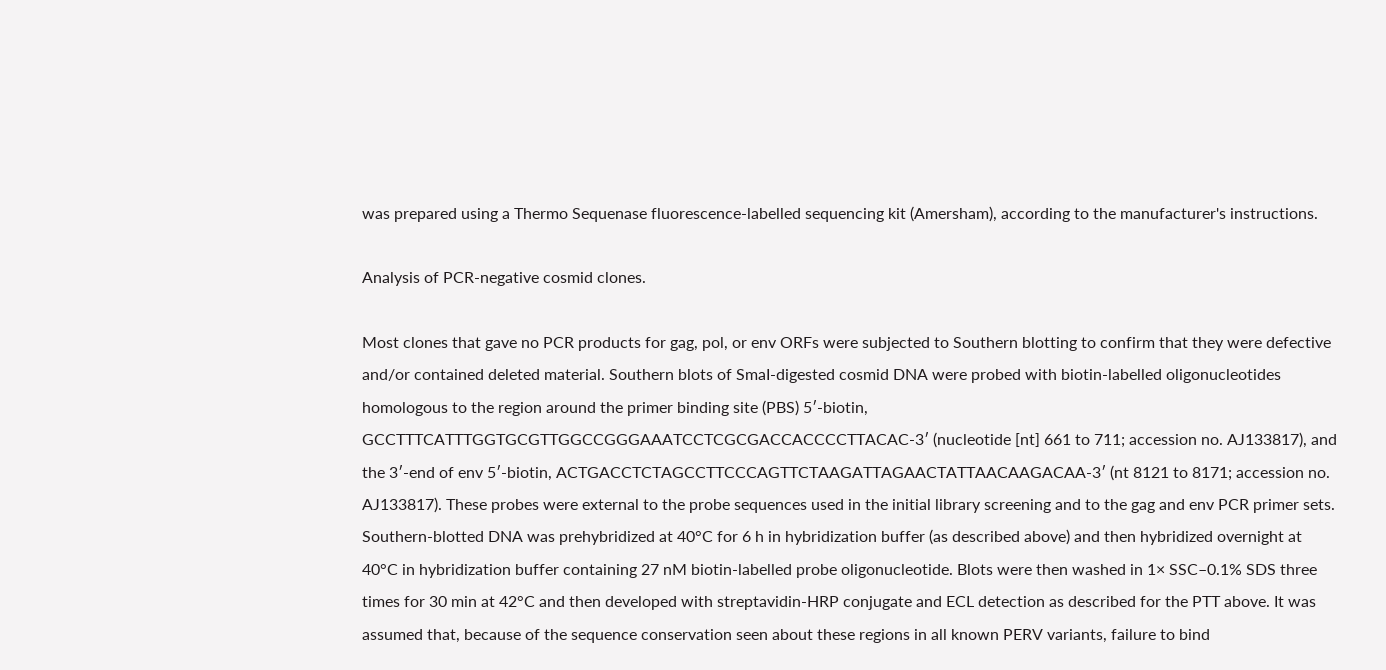was prepared using a Thermo Sequenase fluorescence-labelled sequencing kit (Amersham), according to the manufacturer's instructions.

Analysis of PCR-negative cosmid clones.

Most clones that gave no PCR products for gag, pol, or env ORFs were subjected to Southern blotting to confirm that they were defective and/or contained deleted material. Southern blots of SmaI-digested cosmid DNA were probed with biotin-labelled oligonucleotides homologous to the region around the primer binding site (PBS) 5′-biotin, GCCTTTCATTTGGTGCGTTGGCCGGGAAATCCTCGCGACCACCCCTTACAC-3′ (nucleotide [nt] 661 to 711; accession no. AJ133817), and the 3′-end of env 5′-biotin, ACTGACCTCTAGCCTTCCCAGTTCTAAGATTAGAACTATTAACAAGACAA-3′ (nt 8121 to 8171; accession no. AJ133817). These probes were external to the probe sequences used in the initial library screening and to the gag and env PCR primer sets. Southern-blotted DNA was prehybridized at 40°C for 6 h in hybridization buffer (as described above) and then hybridized overnight at 40°C in hybridization buffer containing 27 nM biotin-labelled probe oligonucleotide. Blots were then washed in 1× SSC–0.1% SDS three times for 30 min at 42°C and then developed with streptavidin-HRP conjugate and ECL detection as described for the PTT above. It was assumed that, because of the sequence conservation seen about these regions in all known PERV variants, failure to bind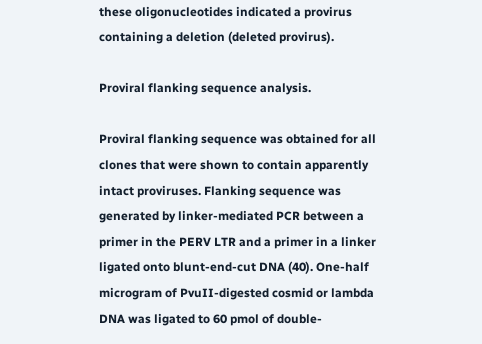these oligonucleotides indicated a provirus containing a deletion (deleted provirus).

Proviral flanking sequence analysis.

Proviral flanking sequence was obtained for all clones that were shown to contain apparently intact proviruses. Flanking sequence was generated by linker-mediated PCR between a primer in the PERV LTR and a primer in a linker ligated onto blunt-end-cut DNA (40). One-half microgram of PvuII-digested cosmid or lambda DNA was ligated to 60 pmol of double-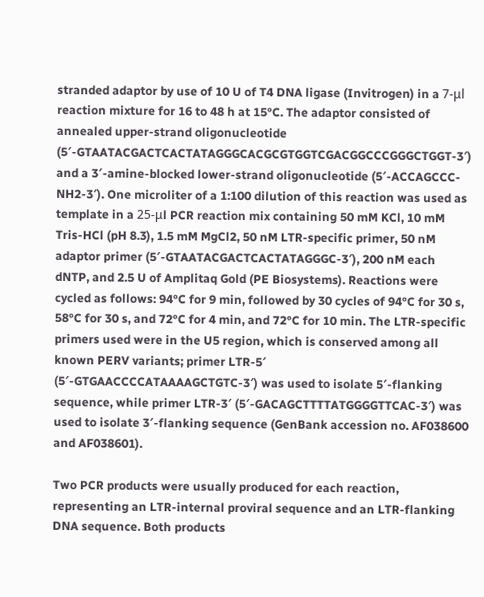stranded adaptor by use of 10 U of T4 DNA ligase (Invitrogen) in a 7-μl reaction mixture for 16 to 48 h at 15°C. The adaptor consisted of annealed upper-strand oligonucleotide (5′-GTAATACGACTCACTATAGGGCACGCGTGGTCGACGGCCCGGGCTGGT-3′) and a 3′-amine-blocked lower-strand oligonucleotide (5′-ACCAGCCC-NH2-3′). One microliter of a 1:100 dilution of this reaction was used as template in a 25-μl PCR reaction mix containing 50 mM KCl, 10 mM Tris-HCl (pH 8.3), 1.5 mM MgCl2, 50 nM LTR-specific primer, 50 nM adaptor primer (5′-GTAATACGACTCACTATAGGGC-3′), 200 nM each dNTP, and 2.5 U of Amplitaq Gold (PE Biosystems). Reactions were cycled as follows: 94°C for 9 min, followed by 30 cycles of 94°C for 30 s, 58°C for 30 s, and 72°C for 4 min, and 72°C for 10 min. The LTR-specific primers used were in the U5 region, which is conserved among all known PERV variants; primer LTR-5′ (5′-GTGAACCCCATAAAAGCTGTC-3′) was used to isolate 5′-flanking sequence, while primer LTR-3′ (5′-GACAGCTTTTATGGGGTTCAC-3′) was used to isolate 3′-flanking sequence (GenBank accession no. AF038600 and AF038601).

Two PCR products were usually produced for each reaction, representing an LTR-internal proviral sequence and an LTR-flanking DNA sequence. Both products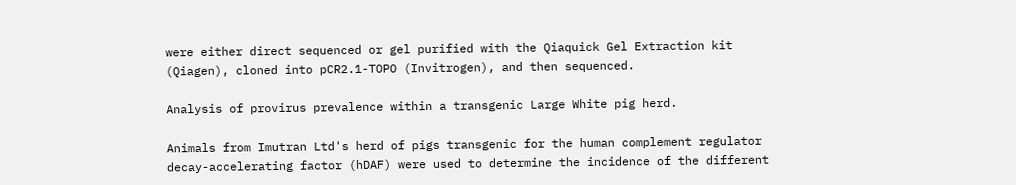were either direct sequenced or gel purified with the Qiaquick Gel Extraction kit (Qiagen), cloned into pCR2.1-TOPO (Invitrogen), and then sequenced.

Analysis of provirus prevalence within a transgenic Large White pig herd.

Animals from Imutran Ltd's herd of pigs transgenic for the human complement regulator decay-accelerating factor (hDAF) were used to determine the incidence of the different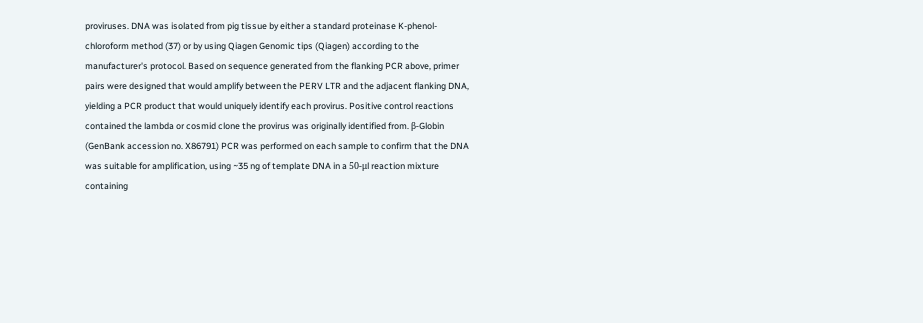proviruses. DNA was isolated from pig tissue by either a standard proteinase K-phenol-chloroform method (37) or by using Qiagen Genomic tips (Qiagen) according to the manufacturer's protocol. Based on sequence generated from the flanking PCR above, primer pairs were designed that would amplify between the PERV LTR and the adjacent flanking DNA, yielding a PCR product that would uniquely identify each provirus. Positive control reactions contained the lambda or cosmid clone the provirus was originally identified from. β-Globin (GenBank accession no. X86791) PCR was performed on each sample to confirm that the DNA was suitable for amplification, using ~35 ng of template DNA in a 50-μl reaction mixture containing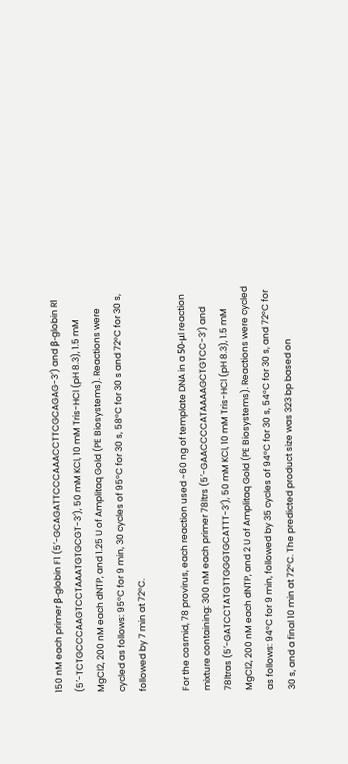150 nM each primer β-globin F1 (5′-GCAGATTCCCAAACCTTCGCAGAG-3′) and β-globin R1 (5′-TCTGCCCAAGTCCTAAATGTGCGT-3′), 50 mM KCl, 10 mM Tris-HCl (pH 8.3), 1.5 mM MgCl2, 200 nM each dNTP, and 1.25 U of Amplitaq Gold (PE Biosystems). Reactions were cycled as follows: 95°C for 9 min, 30 cycles of 95°C for 30 s, 58°C for 30 s and 72°C for 30 s, followed by 7 min at 72°C.

For the cosmid, 78 provirus, each reaction used ~60 ng of template DNA in a 50-μl reaction mixture containing: 300 nM each primer 78ltrs (5′-GAACCCCATAAAAGCTGTCC-3′) and 78ltras (5′-GATCCTATGTTGGGTGCATTT-3′), 50 mM KCl, 10 mM Tris-HCl (pH 8.3), 1.5 mM MgCl2, 200 nM each dNTP, and 2 U of Amplitaq Gold (PE Biosystems). Reactions were cycled as follows: 94°C for 9 min, followed by 35 cycles of 94°C for 30 s, 54°C for 30 s, and 72°C for 30 s, and a final 10 min at 72°C. The predicted product size was 323 bp based on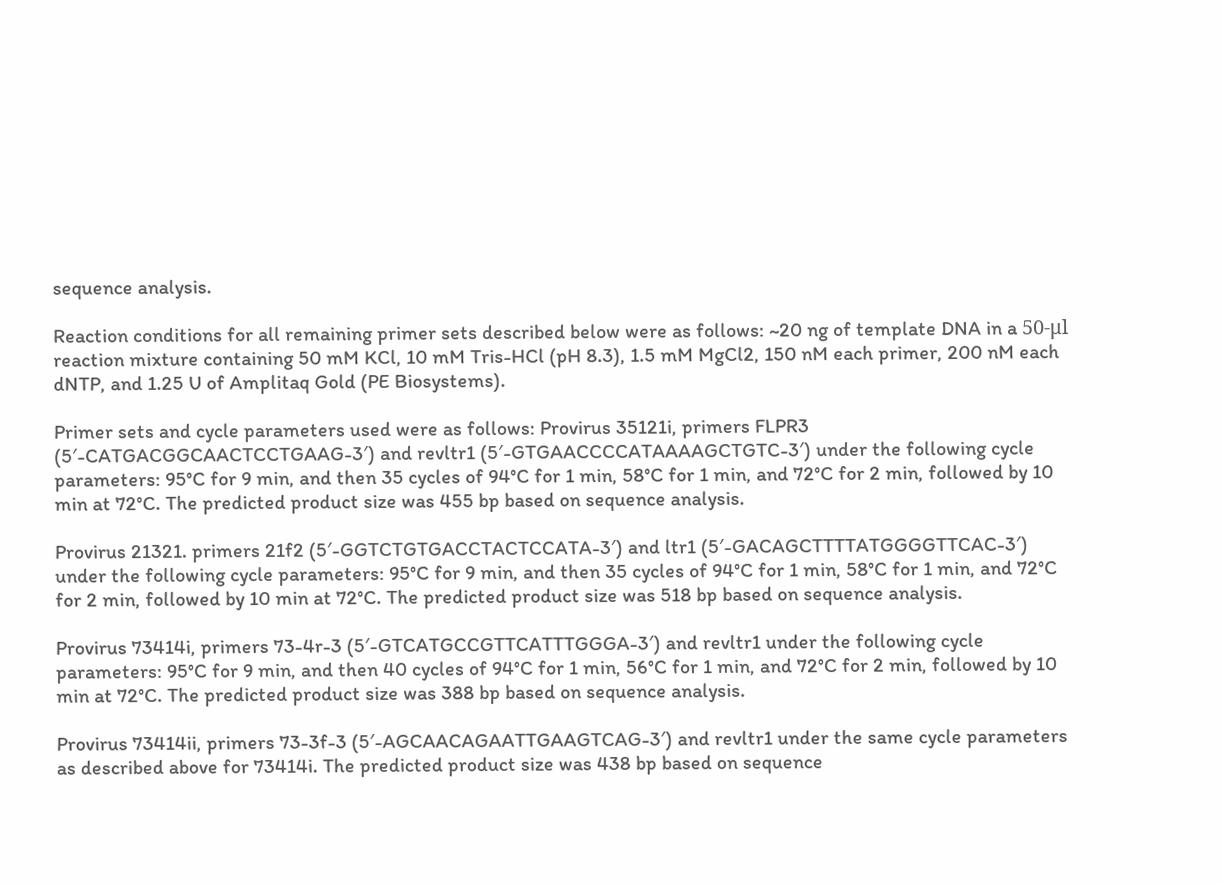sequence analysis.

Reaction conditions for all remaining primer sets described below were as follows: ~20 ng of template DNA in a 50-μl reaction mixture containing 50 mM KCl, 10 mM Tris-HCl (pH 8.3), 1.5 mM MgCl2, 150 nM each primer, 200 nM each dNTP, and 1.25 U of Amplitaq Gold (PE Biosystems).

Primer sets and cycle parameters used were as follows: Provirus 35121i, primers FLPR3 (5′-CATGACGGCAACTCCTGAAG-3′) and revltr1 (5′-GTGAACCCCATAAAAGCTGTC-3′) under the following cycle parameters: 95°C for 9 min, and then 35 cycles of 94°C for 1 min, 58°C for 1 min, and 72°C for 2 min, followed by 10 min at 72°C. The predicted product size was 455 bp based on sequence analysis.

Provirus 21321. primers 21f2 (5′-GGTCTGTGACCTACTCCATA-3′) and ltr1 (5′-GACAGCTTTTATGGGGTTCAC-3′) under the following cycle parameters: 95°C for 9 min, and then 35 cycles of 94°C for 1 min, 58°C for 1 min, and 72°C for 2 min, followed by 10 min at 72°C. The predicted product size was 518 bp based on sequence analysis.

Provirus 73414i, primers 73-4r-3 (5′-GTCATGCCGTTCATTTGGGA-3′) and revltr1 under the following cycle parameters: 95°C for 9 min, and then 40 cycles of 94°C for 1 min, 56°C for 1 min, and 72°C for 2 min, followed by 10 min at 72°C. The predicted product size was 388 bp based on sequence analysis.

Provirus 73414ii, primers 73-3f-3 (5′-AGCAACAGAATTGAAGTCAG-3′) and revltr1 under the same cycle parameters as described above for 73414i. The predicted product size was 438 bp based on sequence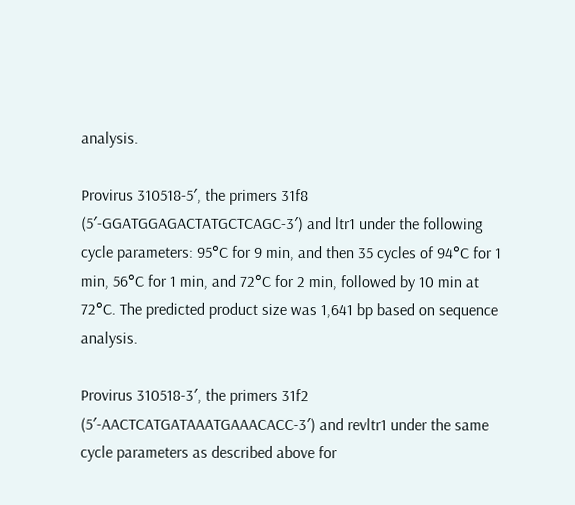analysis.

Provirus 310518-5′, the primers 31f8 (5′-GGATGGAGACTATGCTCAGC-3′) and ltr1 under the following cycle parameters: 95°C for 9 min, and then 35 cycles of 94°C for 1 min, 56°C for 1 min, and 72°C for 2 min, followed by 10 min at 72°C. The predicted product size was 1,641 bp based on sequence analysis.

Provirus 310518-3′, the primers 31f2 (5′-AACTCATGATAAATGAAACACC-3′) and revltr1 under the same cycle parameters as described above for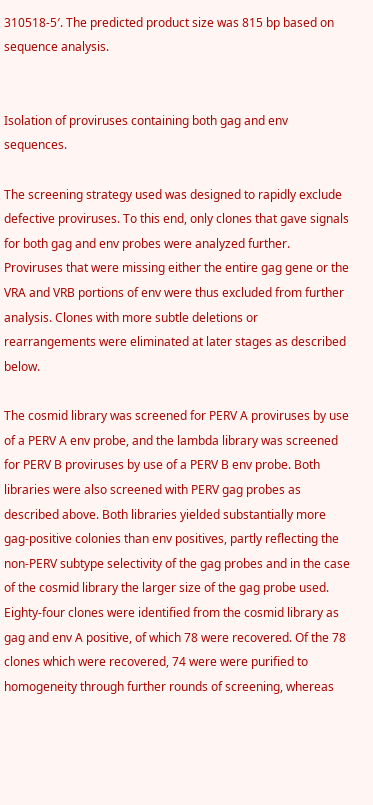310518-5′. The predicted product size was 815 bp based on sequence analysis.


Isolation of proviruses containing both gag and env sequences.

The screening strategy used was designed to rapidly exclude defective proviruses. To this end, only clones that gave signals for both gag and env probes were analyzed further. Proviruses that were missing either the entire gag gene or the VRA and VRB portions of env were thus excluded from further analysis. Clones with more subtle deletions or rearrangements were eliminated at later stages as described below.

The cosmid library was screened for PERV A proviruses by use of a PERV A env probe, and the lambda library was screened for PERV B proviruses by use of a PERV B env probe. Both libraries were also screened with PERV gag probes as described above. Both libraries yielded substantially more gag-positive colonies than env positives, partly reflecting the non-PERV subtype selectivity of the gag probes and in the case of the cosmid library the larger size of the gag probe used. Eighty-four clones were identified from the cosmid library as gag and env A positive, of which 78 were recovered. Of the 78 clones which were recovered, 74 were were purified to homogeneity through further rounds of screening, whereas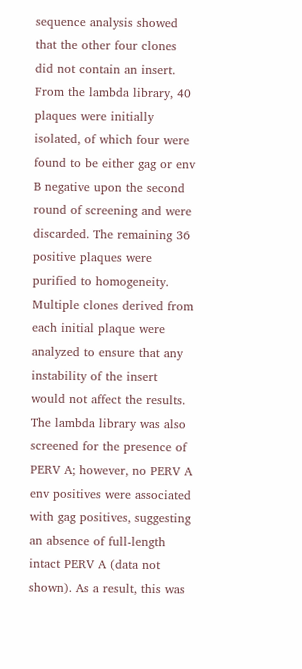sequence analysis showed that the other four clones did not contain an insert. From the lambda library, 40 plaques were initially isolated, of which four were found to be either gag or env B negative upon the second round of screening and were discarded. The remaining 36 positive plaques were purified to homogeneity. Multiple clones derived from each initial plaque were analyzed to ensure that any instability of the insert would not affect the results. The lambda library was also screened for the presence of PERV A; however, no PERV A env positives were associated with gag positives, suggesting an absence of full-length intact PERV A (data not shown). As a result, this was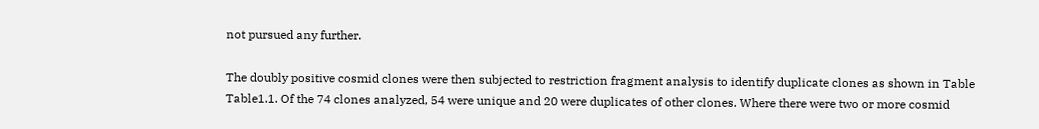not pursued any further.

The doubly positive cosmid clones were then subjected to restriction fragment analysis to identify duplicate clones as shown in Table Table1.1. Of the 74 clones analyzed, 54 were unique and 20 were duplicates of other clones. Where there were two or more cosmid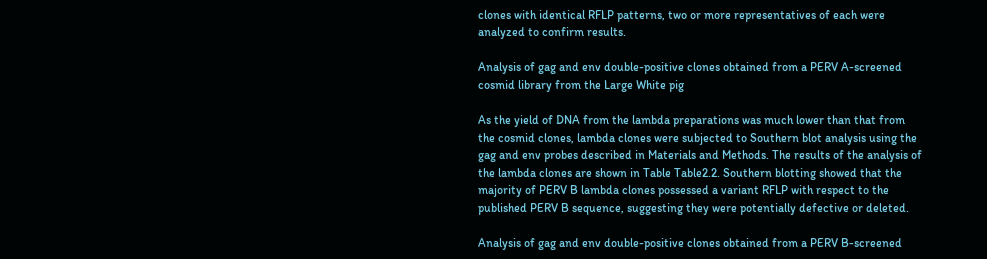clones with identical RFLP patterns, two or more representatives of each were analyzed to confirm results.

Analysis of gag and env double-positive clones obtained from a PERV A-screened cosmid library from the Large White pig

As the yield of DNA from the lambda preparations was much lower than that from the cosmid clones, lambda clones were subjected to Southern blot analysis using the gag and env probes described in Materials and Methods. The results of the analysis of the lambda clones are shown in Table Table2.2. Southern blotting showed that the majority of PERV B lambda clones possessed a variant RFLP with respect to the published PERV B sequence, suggesting they were potentially defective or deleted.

Analysis of gag and env double-positive clones obtained from a PERV B-screened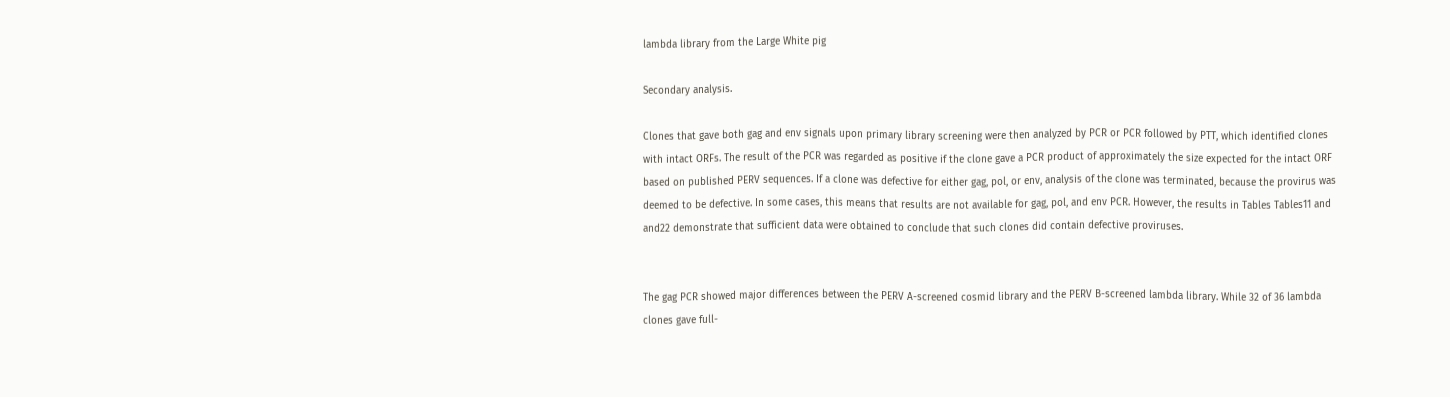lambda library from the Large White pig

Secondary analysis.

Clones that gave both gag and env signals upon primary library screening were then analyzed by PCR or PCR followed by PTT, which identified clones with intact ORFs. The result of the PCR was regarded as positive if the clone gave a PCR product of approximately the size expected for the intact ORF based on published PERV sequences. If a clone was defective for either gag, pol, or env, analysis of the clone was terminated, because the provirus was deemed to be defective. In some cases, this means that results are not available for gag, pol, and env PCR. However, the results in Tables Tables11 and and22 demonstrate that sufficient data were obtained to conclude that such clones did contain defective proviruses.


The gag PCR showed major differences between the PERV A-screened cosmid library and the PERV B-screened lambda library. While 32 of 36 lambda clones gave full-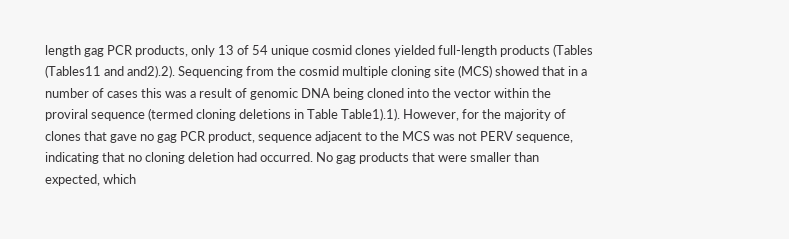length gag PCR products, only 13 of 54 unique cosmid clones yielded full-length products (Tables (Tables11 and and2).2). Sequencing from the cosmid multiple cloning site (MCS) showed that in a number of cases this was a result of genomic DNA being cloned into the vector within the proviral sequence (termed cloning deletions in Table Table1).1). However, for the majority of clones that gave no gag PCR product, sequence adjacent to the MCS was not PERV sequence, indicating that no cloning deletion had occurred. No gag products that were smaller than expected, which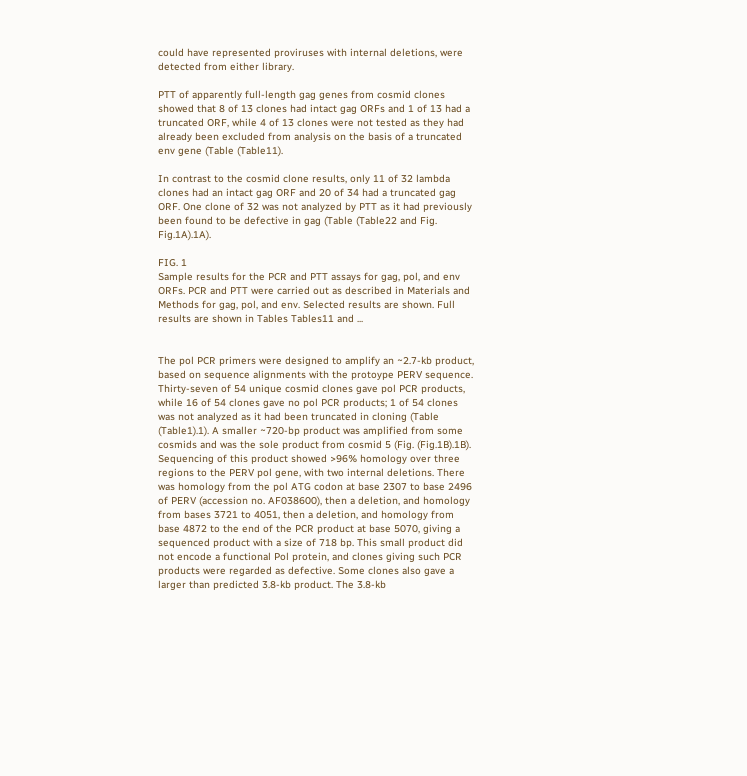could have represented proviruses with internal deletions, were detected from either library.

PTT of apparently full-length gag genes from cosmid clones showed that 8 of 13 clones had intact gag ORFs and 1 of 13 had a truncated ORF, while 4 of 13 clones were not tested as they had already been excluded from analysis on the basis of a truncated env gene (Table (Table11).

In contrast to the cosmid clone results, only 11 of 32 lambda clones had an intact gag ORF and 20 of 34 had a truncated gag ORF. One clone of 32 was not analyzed by PTT as it had previously been found to be defective in gag (Table (Table22 and Fig. Fig.1A).1A).

FIG. 1
Sample results for the PCR and PTT assays for gag, pol, and env ORFs. PCR and PTT were carried out as described in Materials and Methods for gag, pol, and env. Selected results are shown. Full results are shown in Tables Tables11 and ...


The pol PCR primers were designed to amplify an ~2.7-kb product, based on sequence alignments with the protoype PERV sequence. Thirty-seven of 54 unique cosmid clones gave pol PCR products, while 16 of 54 clones gave no pol PCR products; 1 of 54 clones was not analyzed as it had been truncated in cloning (Table (Table1).1). A smaller ~720-bp product was amplified from some cosmids and was the sole product from cosmid 5 (Fig. (Fig.1B).1B). Sequencing of this product showed >96% homology over three regions to the PERV pol gene, with two internal deletions. There was homology from the pol ATG codon at base 2307 to base 2496 of PERV (accession no. AF038600), then a deletion, and homology from bases 3721 to 4051, then a deletion, and homology from base 4872 to the end of the PCR product at base 5070, giving a sequenced product with a size of 718 bp. This small product did not encode a functional Pol protein, and clones giving such PCR products were regarded as defective. Some clones also gave a larger than predicted 3.8-kb product. The 3.8-kb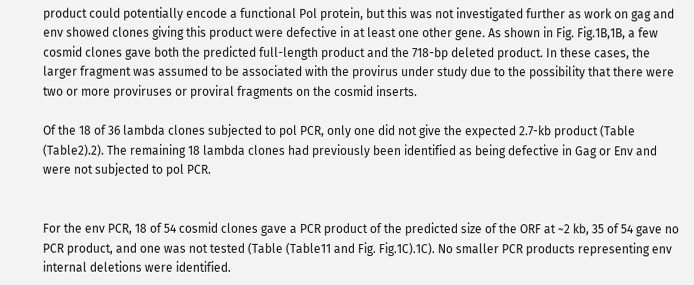product could potentially encode a functional Pol protein, but this was not investigated further as work on gag and env showed clones giving this product were defective in at least one other gene. As shown in Fig. Fig.1B,1B, a few cosmid clones gave both the predicted full-length product and the 718-bp deleted product. In these cases, the larger fragment was assumed to be associated with the provirus under study due to the possibility that there were two or more proviruses or proviral fragments on the cosmid inserts.

Of the 18 of 36 lambda clones subjected to pol PCR, only one did not give the expected 2.7-kb product (Table (Table2).2). The remaining 18 lambda clones had previously been identified as being defective in Gag or Env and were not subjected to pol PCR.


For the env PCR, 18 of 54 cosmid clones gave a PCR product of the predicted size of the ORF at ~2 kb, 35 of 54 gave no PCR product, and one was not tested (Table (Table11 and Fig. Fig.1C).1C). No smaller PCR products representing env internal deletions were identified.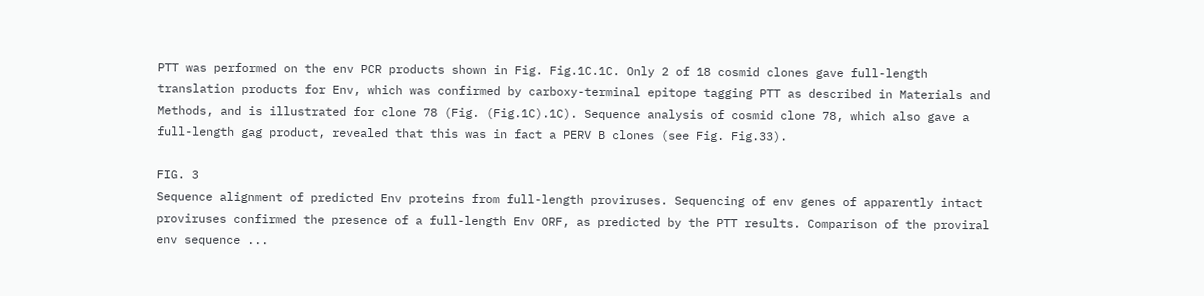PTT was performed on the env PCR products shown in Fig. Fig.1C.1C. Only 2 of 18 cosmid clones gave full-length translation products for Env, which was confirmed by carboxy-terminal epitope tagging PTT as described in Materials and Methods, and is illustrated for clone 78 (Fig. (Fig.1C).1C). Sequence analysis of cosmid clone 78, which also gave a full-length gag product, revealed that this was in fact a PERV B clones (see Fig. Fig.33).

FIG. 3
Sequence alignment of predicted Env proteins from full-length proviruses. Sequencing of env genes of apparently intact proviruses confirmed the presence of a full-length Env ORF, as predicted by the PTT results. Comparison of the proviral env sequence ...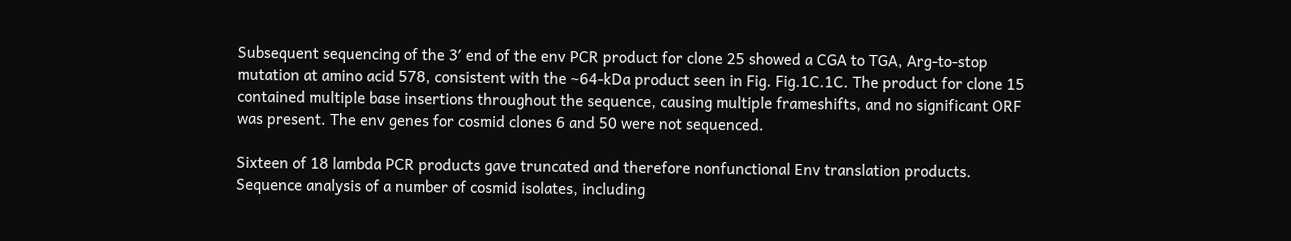Subsequent sequencing of the 3′ end of the env PCR product for clone 25 showed a CGA to TGA, Arg-to-stop mutation at amino acid 578, consistent with the ~64-kDa product seen in Fig. Fig.1C.1C. The product for clone 15 contained multiple base insertions throughout the sequence, causing multiple frameshifts, and no significant ORF was present. The env genes for cosmid clones 6 and 50 were not sequenced.

Sixteen of 18 lambda PCR products gave truncated and therefore nonfunctional Env translation products. Sequence analysis of a number of cosmid isolates, including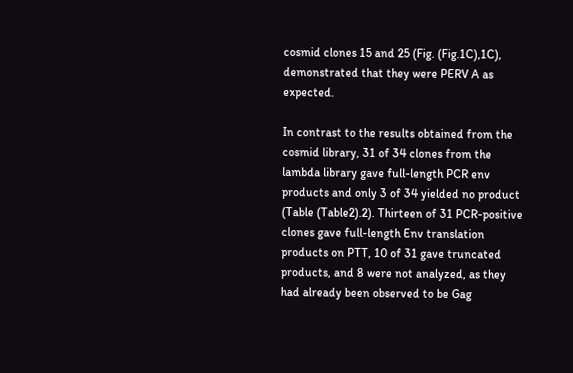cosmid clones 15 and 25 (Fig. (Fig.1C),1C), demonstrated that they were PERV A as expected.

In contrast to the results obtained from the cosmid library, 31 of 34 clones from the lambda library gave full-length PCR env products and only 3 of 34 yielded no product (Table (Table2).2). Thirteen of 31 PCR-positive clones gave full-length Env translation products on PTT, 10 of 31 gave truncated products, and 8 were not analyzed, as they had already been observed to be Gag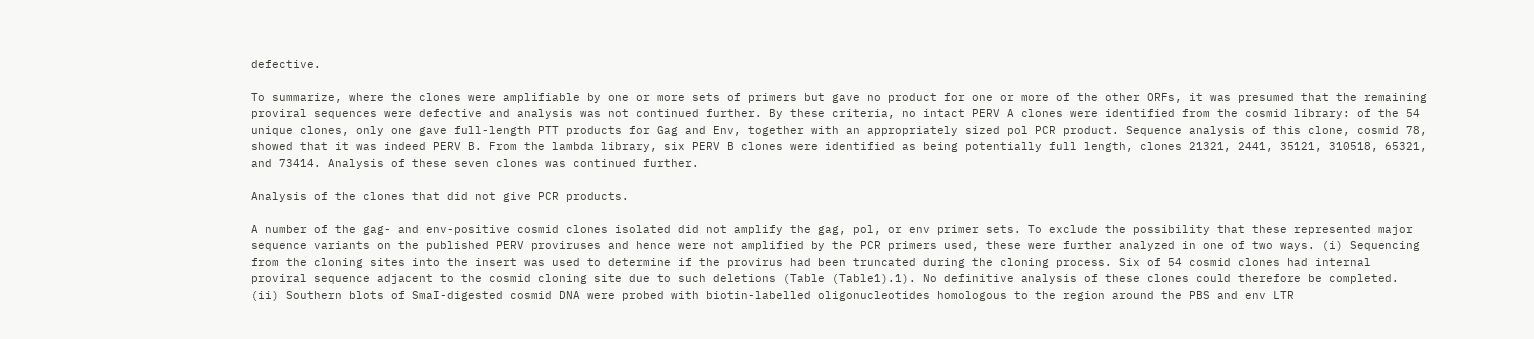defective.

To summarize, where the clones were amplifiable by one or more sets of primers but gave no product for one or more of the other ORFs, it was presumed that the remaining proviral sequences were defective and analysis was not continued further. By these criteria, no intact PERV A clones were identified from the cosmid library: of the 54 unique clones, only one gave full-length PTT products for Gag and Env, together with an appropriately sized pol PCR product. Sequence analysis of this clone, cosmid 78, showed that it was indeed PERV B. From the lambda library, six PERV B clones were identified as being potentially full length, clones 21321, 2441, 35121, 310518, 65321, and 73414. Analysis of these seven clones was continued further.

Analysis of the clones that did not give PCR products.

A number of the gag- and env-positive cosmid clones isolated did not amplify the gag, pol, or env primer sets. To exclude the possibility that these represented major sequence variants on the published PERV proviruses and hence were not amplified by the PCR primers used, these were further analyzed in one of two ways. (i) Sequencing from the cloning sites into the insert was used to determine if the provirus had been truncated during the cloning process. Six of 54 cosmid clones had internal proviral sequence adjacent to the cosmid cloning site due to such deletions (Table (Table1).1). No definitive analysis of these clones could therefore be completed. (ii) Southern blots of SmaI-digested cosmid DNA were probed with biotin-labelled oligonucleotides homologous to the region around the PBS and env LTR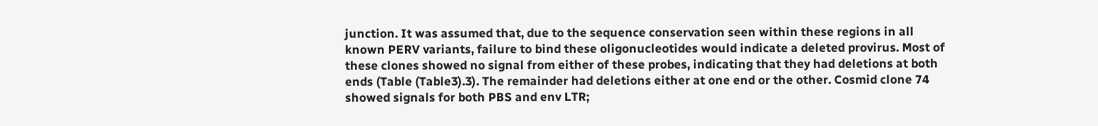junction. It was assumed that, due to the sequence conservation seen within these regions in all known PERV variants, failure to bind these oligonucleotides would indicate a deleted provirus. Most of these clones showed no signal from either of these probes, indicating that they had deletions at both ends (Table (Table3).3). The remainder had deletions either at one end or the other. Cosmid clone 74 showed signals for both PBS and env LTR;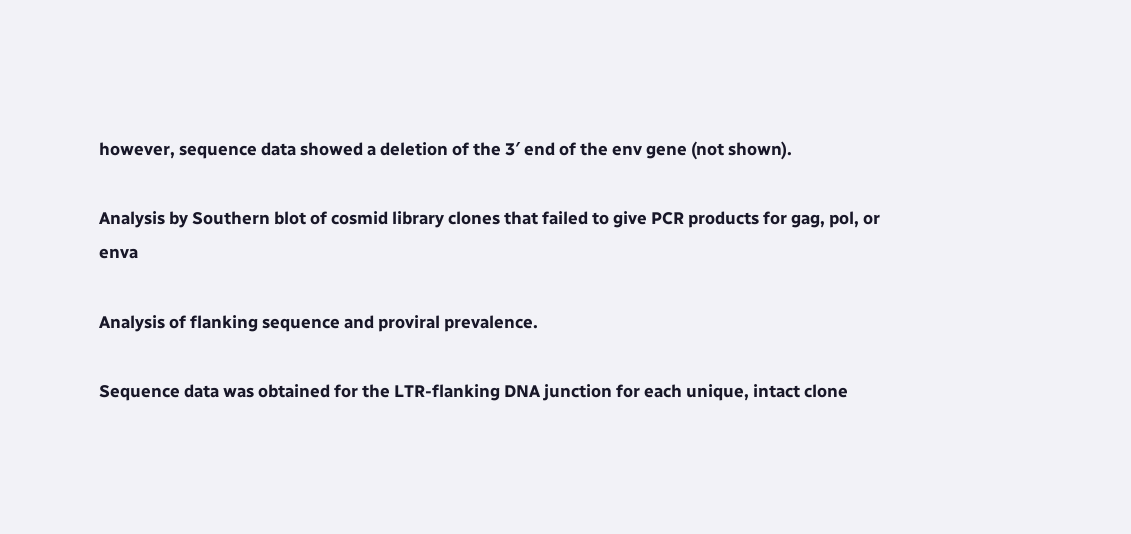however, sequence data showed a deletion of the 3′ end of the env gene (not shown).

Analysis by Southern blot of cosmid library clones that failed to give PCR products for gag, pol, or enva

Analysis of flanking sequence and proviral prevalence.

Sequence data was obtained for the LTR-flanking DNA junction for each unique, intact clone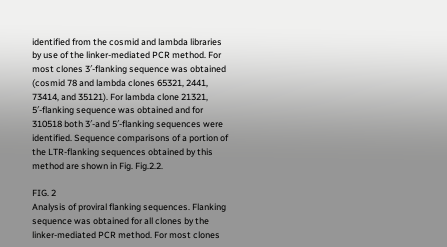identified from the cosmid and lambda libraries by use of the linker-mediated PCR method. For most clones 3′-flanking sequence was obtained (cosmid 78 and lambda clones 65321, 2441, 73414, and 35121). For lambda clone 21321, 5′-flanking sequence was obtained and for 310518 both 3′-and 5′-flanking sequences were identified. Sequence comparisons of a portion of the LTR-flanking sequences obtained by this method are shown in Fig. Fig.2.2.

FIG. 2
Analysis of proviral flanking sequences. Flanking sequence was obtained for all clones by the linker-mediated PCR method. For most clones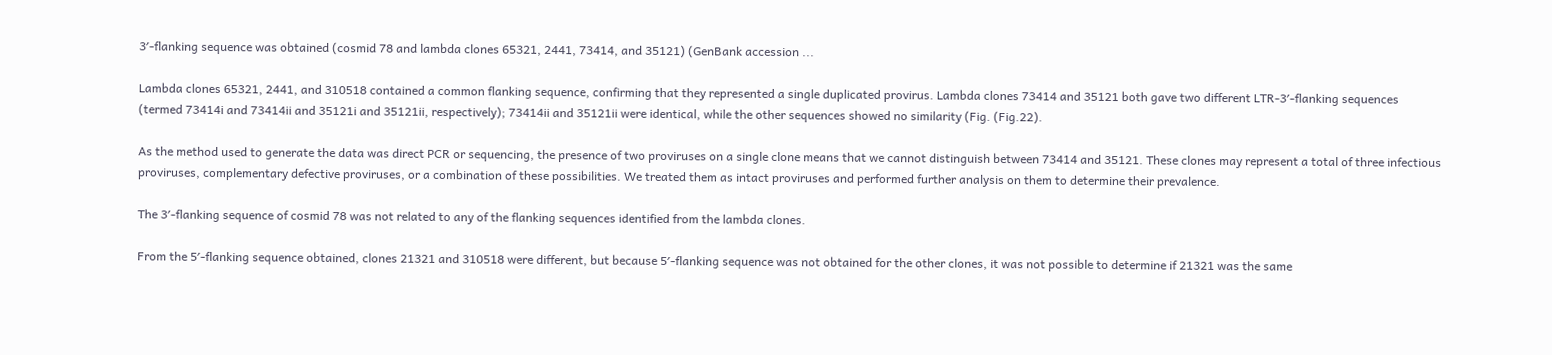3′-flanking sequence was obtained (cosmid 78 and lambda clones 65321, 2441, 73414, and 35121) (GenBank accession ...

Lambda clones 65321, 2441, and 310518 contained a common flanking sequence, confirming that they represented a single duplicated provirus. Lambda clones 73414 and 35121 both gave two different LTR-3′-flanking sequences (termed 73414i and 73414ii and 35121i and 35121ii, respectively); 73414ii and 35121ii were identical, while the other sequences showed no similarity (Fig. (Fig.22).

As the method used to generate the data was direct PCR or sequencing, the presence of two proviruses on a single clone means that we cannot distinguish between 73414 and 35121. These clones may represent a total of three infectious proviruses, complementary defective proviruses, or a combination of these possibilities. We treated them as intact proviruses and performed further analysis on them to determine their prevalence.

The 3′-flanking sequence of cosmid 78 was not related to any of the flanking sequences identified from the lambda clones.

From the 5′-flanking sequence obtained, clones 21321 and 310518 were different, but because 5′-flanking sequence was not obtained for the other clones, it was not possible to determine if 21321 was the same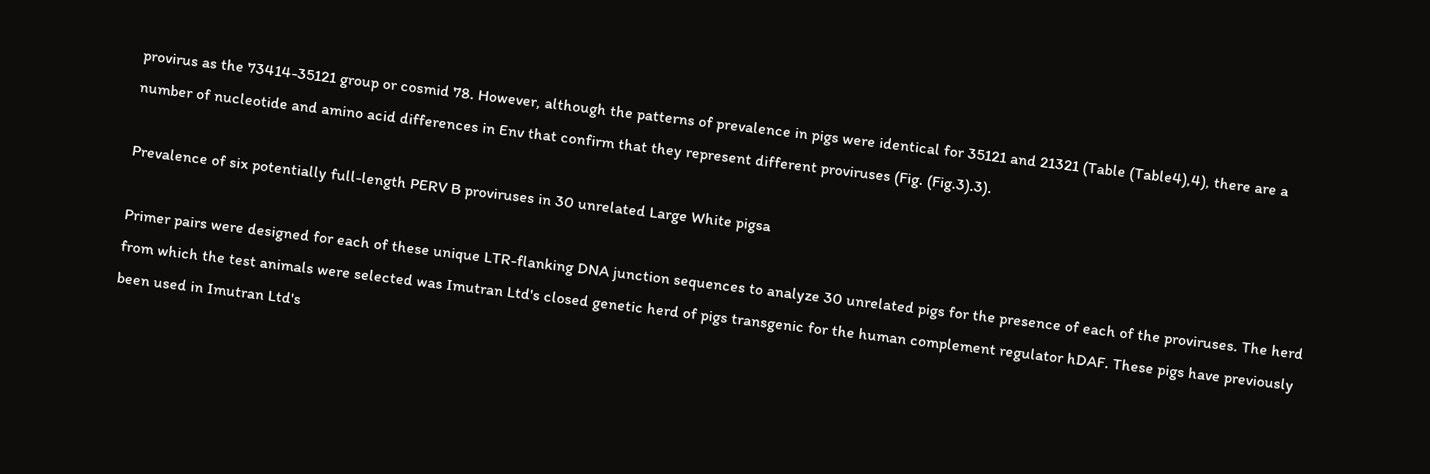provirus as the 73414-35121 group or cosmid 78. However, although the patterns of prevalence in pigs were identical for 35121 and 21321 (Table (Table4),4), there are a number of nucleotide and amino acid differences in Env that confirm that they represent different proviruses (Fig. (Fig.3).3).

Prevalence of six potentially full-length PERV B proviruses in 30 unrelated Large White pigsa

Primer pairs were designed for each of these unique LTR-flanking DNA junction sequences to analyze 30 unrelated pigs for the presence of each of the proviruses. The herd from which the test animals were selected was Imutran Ltd's closed genetic herd of pigs transgenic for the human complement regulator hDAF. These pigs have previously been used in Imutran Ltd's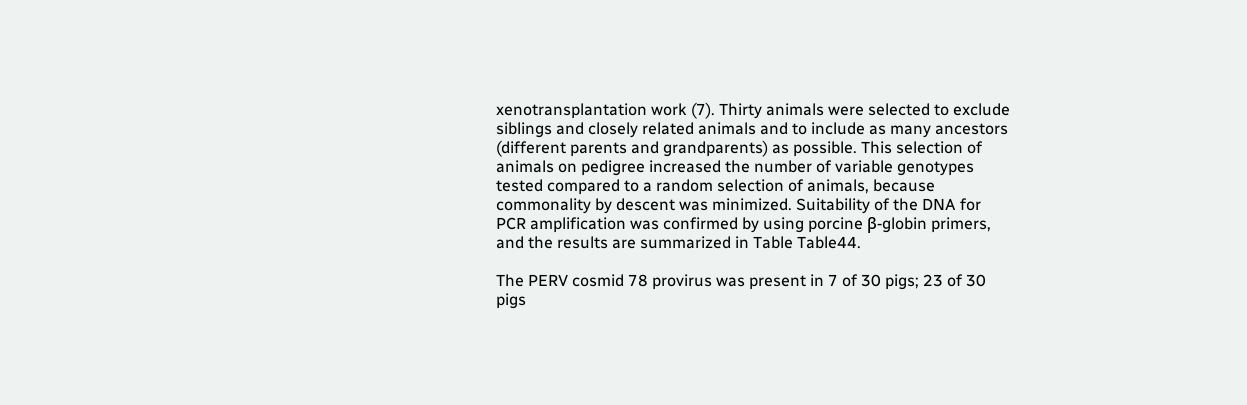xenotransplantation work (7). Thirty animals were selected to exclude siblings and closely related animals and to include as many ancestors (different parents and grandparents) as possible. This selection of animals on pedigree increased the number of variable genotypes tested compared to a random selection of animals, because commonality by descent was minimized. Suitability of the DNA for PCR amplification was confirmed by using porcine β-globin primers, and the results are summarized in Table Table44.

The PERV cosmid 78 provirus was present in 7 of 30 pigs; 23 of 30 pigs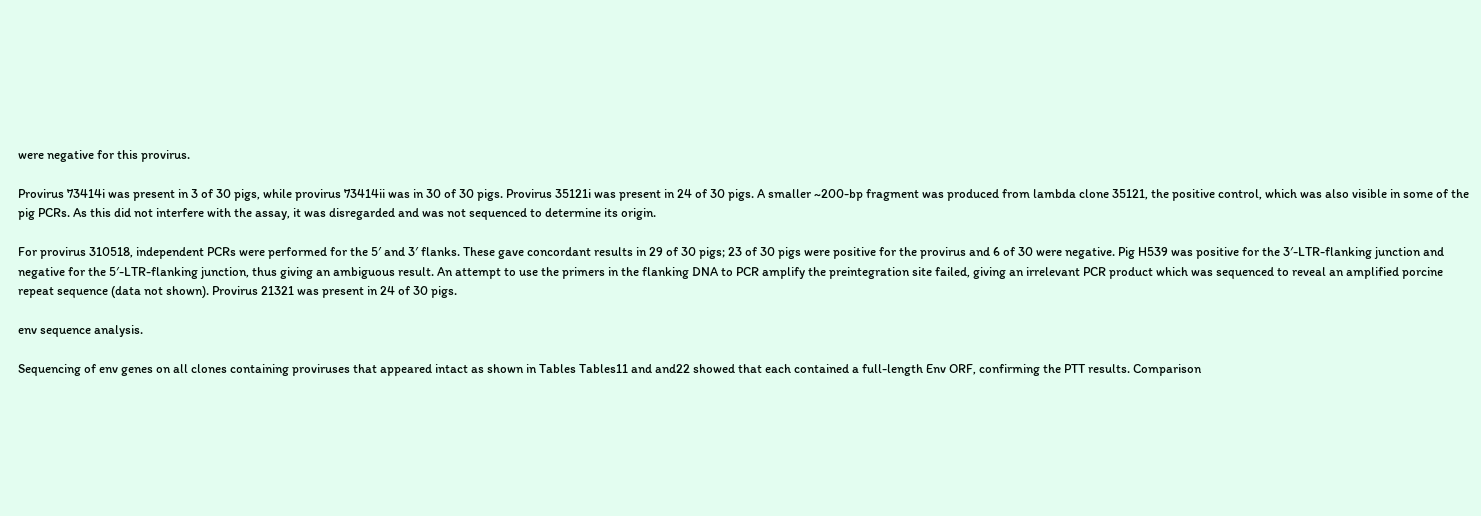were negative for this provirus.

Provirus 73414i was present in 3 of 30 pigs, while provirus 73414ii was in 30 of 30 pigs. Provirus 35121i was present in 24 of 30 pigs. A smaller ~200-bp fragment was produced from lambda clone 35121, the positive control, which was also visible in some of the pig PCRs. As this did not interfere with the assay, it was disregarded and was not sequenced to determine its origin.

For provirus 310518, independent PCRs were performed for the 5′ and 3′ flanks. These gave concordant results in 29 of 30 pigs; 23 of 30 pigs were positive for the provirus and 6 of 30 were negative. Pig H539 was positive for the 3′-LTR-flanking junction and negative for the 5′-LTR-flanking junction, thus giving an ambiguous result. An attempt to use the primers in the flanking DNA to PCR amplify the preintegration site failed, giving an irrelevant PCR product which was sequenced to reveal an amplified porcine repeat sequence (data not shown). Provirus 21321 was present in 24 of 30 pigs.

env sequence analysis.

Sequencing of env genes on all clones containing proviruses that appeared intact as shown in Tables Tables11 and and22 showed that each contained a full-length Env ORF, confirming the PTT results. Comparison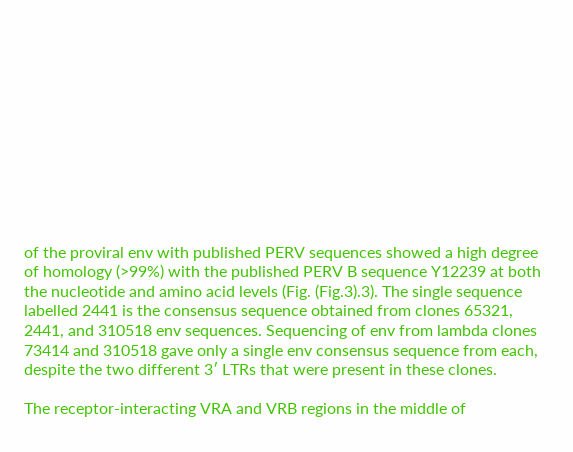of the proviral env with published PERV sequences showed a high degree of homology (>99%) with the published PERV B sequence Y12239 at both the nucleotide and amino acid levels (Fig. (Fig.3).3). The single sequence labelled 2441 is the consensus sequence obtained from clones 65321, 2441, and 310518 env sequences. Sequencing of env from lambda clones 73414 and 310518 gave only a single env consensus sequence from each, despite the two different 3′ LTRs that were present in these clones.

The receptor-interacting VRA and VRB regions in the middle of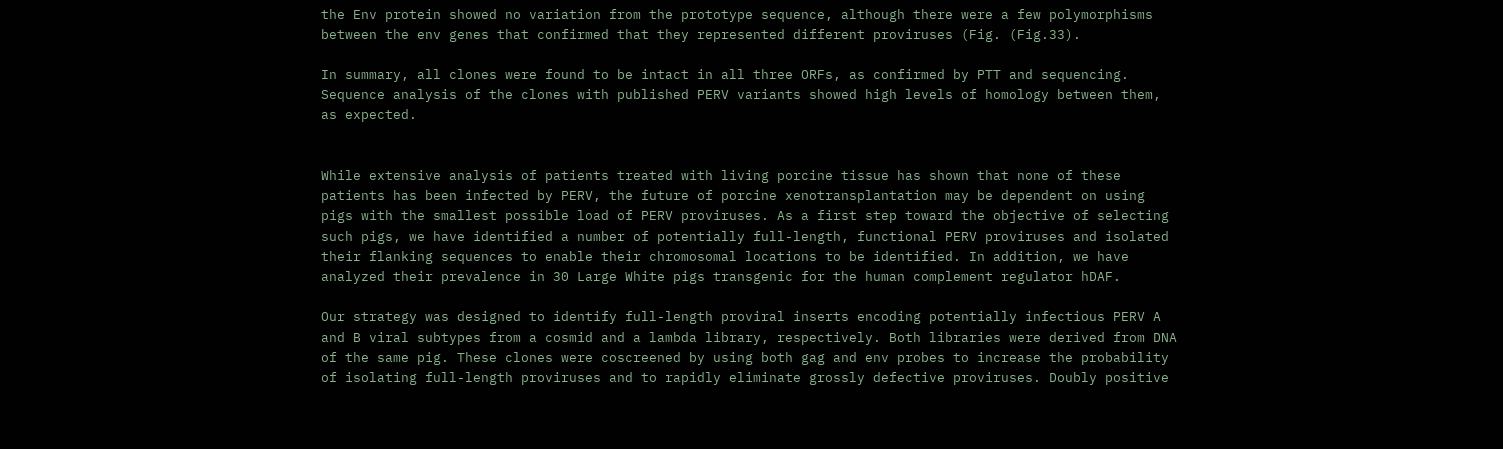the Env protein showed no variation from the prototype sequence, although there were a few polymorphisms between the env genes that confirmed that they represented different proviruses (Fig. (Fig.33).

In summary, all clones were found to be intact in all three ORFs, as confirmed by PTT and sequencing. Sequence analysis of the clones with published PERV variants showed high levels of homology between them, as expected.


While extensive analysis of patients treated with living porcine tissue has shown that none of these patients has been infected by PERV, the future of porcine xenotransplantation may be dependent on using pigs with the smallest possible load of PERV proviruses. As a first step toward the objective of selecting such pigs, we have identified a number of potentially full-length, functional PERV proviruses and isolated their flanking sequences to enable their chromosomal locations to be identified. In addition, we have analyzed their prevalence in 30 Large White pigs transgenic for the human complement regulator hDAF.

Our strategy was designed to identify full-length proviral inserts encoding potentially infectious PERV A and B viral subtypes from a cosmid and a lambda library, respectively. Both libraries were derived from DNA of the same pig. These clones were coscreened by using both gag and env probes to increase the probability of isolating full-length proviruses and to rapidly eliminate grossly defective proviruses. Doubly positive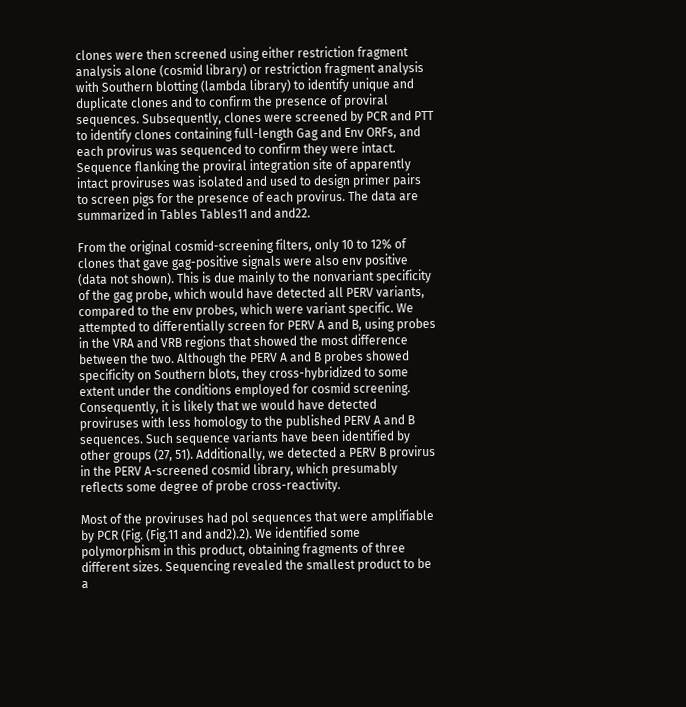clones were then screened using either restriction fragment analysis alone (cosmid library) or restriction fragment analysis with Southern blotting (lambda library) to identify unique and duplicate clones and to confirm the presence of proviral sequences. Subsequently, clones were screened by PCR and PTT to identify clones containing full-length Gag and Env ORFs, and each provirus was sequenced to confirm they were intact. Sequence flanking the proviral integration site of apparently intact proviruses was isolated and used to design primer pairs to screen pigs for the presence of each provirus. The data are summarized in Tables Tables11 and and22.

From the original cosmid-screening filters, only 10 to 12% of clones that gave gag-positive signals were also env positive (data not shown). This is due mainly to the nonvariant specificity of the gag probe, which would have detected all PERV variants, compared to the env probes, which were variant specific. We attempted to differentially screen for PERV A and B, using probes in the VRA and VRB regions that showed the most difference between the two. Although the PERV A and B probes showed specificity on Southern blots, they cross-hybridized to some extent under the conditions employed for cosmid screening. Consequently, it is likely that we would have detected proviruses with less homology to the published PERV A and B sequences. Such sequence variants have been identified by other groups (27, 51). Additionally, we detected a PERV B provirus in the PERV A-screened cosmid library, which presumably reflects some degree of probe cross-reactivity.

Most of the proviruses had pol sequences that were amplifiable by PCR (Fig. (Fig.11 and and2).2). We identified some polymorphism in this product, obtaining fragments of three different sizes. Sequencing revealed the smallest product to be a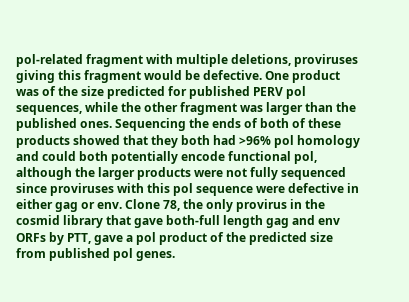pol-related fragment with multiple deletions, proviruses giving this fragment would be defective. One product was of the size predicted for published PERV pol sequences, while the other fragment was larger than the published ones. Sequencing the ends of both of these products showed that they both had >96% pol homology and could both potentially encode functional pol, although the larger products were not fully sequenced since proviruses with this pol sequence were defective in either gag or env. Clone 78, the only provirus in the cosmid library that gave both-full length gag and env ORFs by PTT, gave a pol product of the predicted size from published pol genes.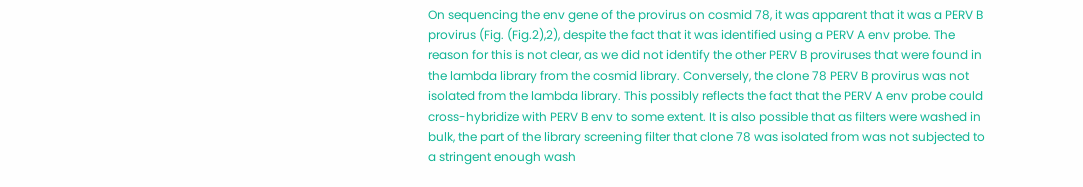On sequencing the env gene of the provirus on cosmid 78, it was apparent that it was a PERV B provirus (Fig. (Fig.2),2), despite the fact that it was identified using a PERV A env probe. The reason for this is not clear, as we did not identify the other PERV B proviruses that were found in the lambda library from the cosmid library. Conversely, the clone 78 PERV B provirus was not isolated from the lambda library. This possibly reflects the fact that the PERV A env probe could cross-hybridize with PERV B env to some extent. It is also possible that as filters were washed in bulk, the part of the library screening filter that clone 78 was isolated from was not subjected to a stringent enough wash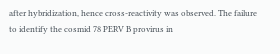after hybridization, hence cross-reactivity was observed. The failure to identify the cosmid 78 PERV B provirus in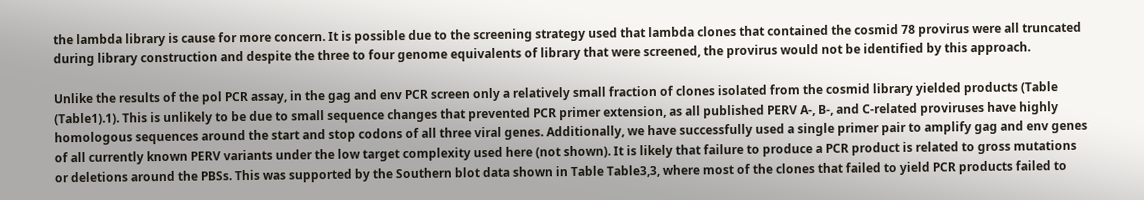the lambda library is cause for more concern. It is possible due to the screening strategy used that lambda clones that contained the cosmid 78 provirus were all truncated during library construction and despite the three to four genome equivalents of library that were screened, the provirus would not be identified by this approach.

Unlike the results of the pol PCR assay, in the gag and env PCR screen only a relatively small fraction of clones isolated from the cosmid library yielded products (Table (Table1).1). This is unlikely to be due to small sequence changes that prevented PCR primer extension, as all published PERV A-, B-, and C-related proviruses have highly homologous sequences around the start and stop codons of all three viral genes. Additionally, we have successfully used a single primer pair to amplify gag and env genes of all currently known PERV variants under the low target complexity used here (not shown). It is likely that failure to produce a PCR product is related to gross mutations or deletions around the PBSs. This was supported by the Southern blot data shown in Table Table3,3, where most of the clones that failed to yield PCR products failed to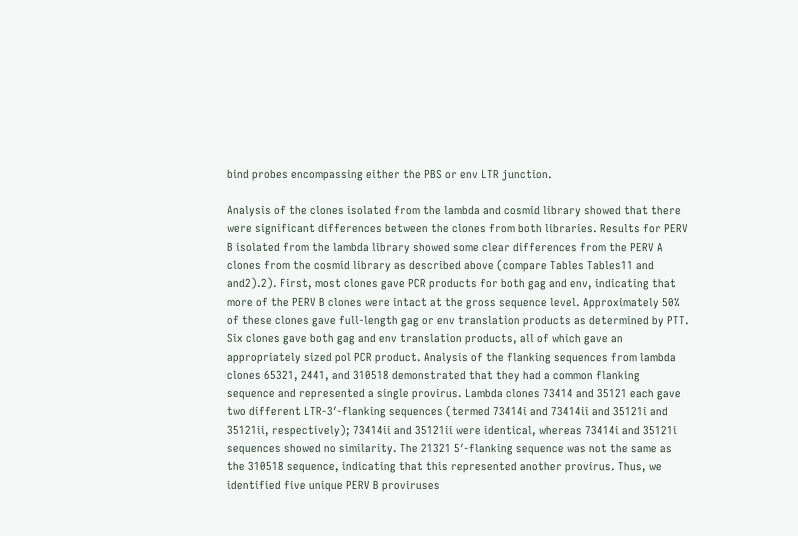bind probes encompassing either the PBS or env LTR junction.

Analysis of the clones isolated from the lambda and cosmid library showed that there were significant differences between the clones from both libraries. Results for PERV B isolated from the lambda library showed some clear differences from the PERV A clones from the cosmid library as described above (compare Tables Tables11 and and2).2). First, most clones gave PCR products for both gag and env, indicating that more of the PERV B clones were intact at the gross sequence level. Approximately 50% of these clones gave full-length gag or env translation products as determined by PTT. Six clones gave both gag and env translation products, all of which gave an appropriately sized pol PCR product. Analysis of the flanking sequences from lambda clones 65321, 2441, and 310518 demonstrated that they had a common flanking sequence and represented a single provirus. Lambda clones 73414 and 35121 each gave two different LTR-3′-flanking sequences (termed 73414i and 73414ii and 35121i and 35121ii, respectively); 73414ii and 35121ii were identical, whereas 73414i and 35121i sequences showed no similarity. The 21321 5′-flanking sequence was not the same as the 310518 sequence, indicating that this represented another provirus. Thus, we identified five unique PERV B proviruses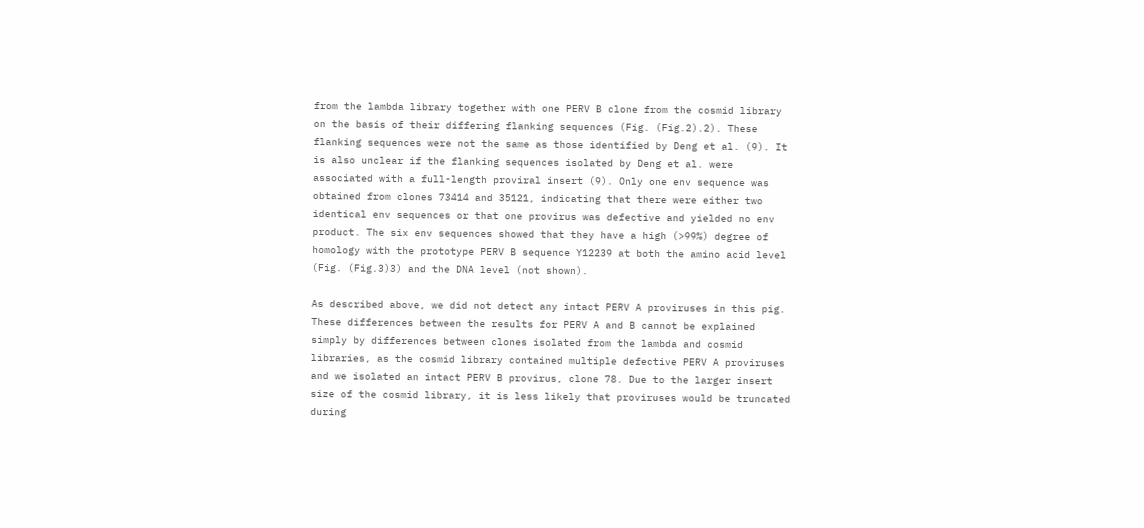from the lambda library together with one PERV B clone from the cosmid library on the basis of their differing flanking sequences (Fig. (Fig.2).2). These flanking sequences were not the same as those identified by Deng et al. (9). It is also unclear if the flanking sequences isolated by Deng et al. were associated with a full-length proviral insert (9). Only one env sequence was obtained from clones 73414 and 35121, indicating that there were either two identical env sequences or that one provirus was defective and yielded no env product. The six env sequences showed that they have a high (>99%) degree of homology with the prototype PERV B sequence Y12239 at both the amino acid level (Fig. (Fig.3)3) and the DNA level (not shown).

As described above, we did not detect any intact PERV A proviruses in this pig. These differences between the results for PERV A and B cannot be explained simply by differences between clones isolated from the lambda and cosmid libraries, as the cosmid library contained multiple defective PERV A proviruses and we isolated an intact PERV B provirus, clone 78. Due to the larger insert size of the cosmid library, it is less likely that proviruses would be truncated during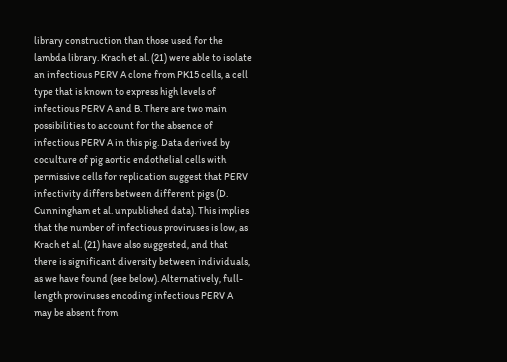library construction than those used for the lambda library. Krach et al. (21) were able to isolate an infectious PERV A clone from PK15 cells, a cell type that is known to express high levels of infectious PERV A and B. There are two main possibilities to account for the absence of infectious PERV A in this pig. Data derived by coculture of pig aortic endothelial cells with permissive cells for replication suggest that PERV infectivity differs between different pigs (D. Cunningham et al. unpublished data). This implies that the number of infectious proviruses is low, as Krach et al. (21) have also suggested, and that there is significant diversity between individuals, as we have found (see below). Alternatively, full-length proviruses encoding infectious PERV A may be absent from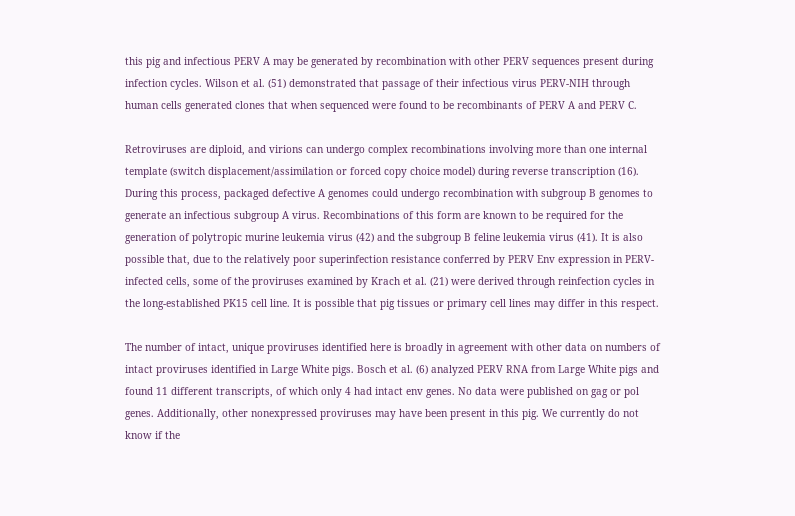this pig and infectious PERV A may be generated by recombination with other PERV sequences present during infection cycles. Wilson et al. (51) demonstrated that passage of their infectious virus PERV-NIH through human cells generated clones that when sequenced were found to be recombinants of PERV A and PERV C.

Retroviruses are diploid, and virions can undergo complex recombinations involving more than one internal template (switch displacement/assimilation or forced copy choice model) during reverse transcription (16). During this process, packaged defective A genomes could undergo recombination with subgroup B genomes to generate an infectious subgroup A virus. Recombinations of this form are known to be required for the generation of polytropic murine leukemia virus (42) and the subgroup B feline leukemia virus (41). It is also possible that, due to the relatively poor superinfection resistance conferred by PERV Env expression in PERV-infected cells, some of the proviruses examined by Krach et al. (21) were derived through reinfection cycles in the long-established PK15 cell line. It is possible that pig tissues or primary cell lines may differ in this respect.

The number of intact, unique proviruses identified here is broadly in agreement with other data on numbers of intact proviruses identified in Large White pigs. Bosch et al. (6) analyzed PERV RNA from Large White pigs and found 11 different transcripts, of which only 4 had intact env genes. No data were published on gag or pol genes. Additionally, other nonexpressed proviruses may have been present in this pig. We currently do not know if the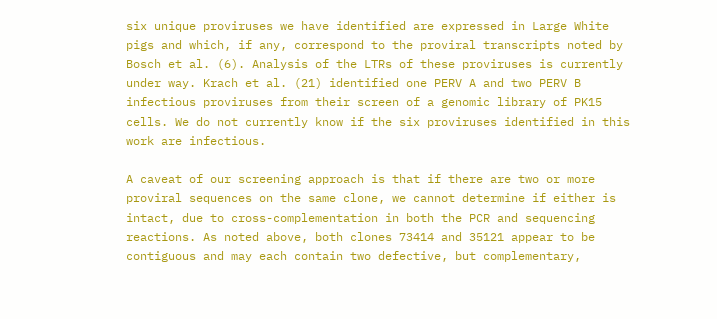six unique proviruses we have identified are expressed in Large White pigs and which, if any, correspond to the proviral transcripts noted by Bosch et al. (6). Analysis of the LTRs of these proviruses is currently under way. Krach et al. (21) identified one PERV A and two PERV B infectious proviruses from their screen of a genomic library of PK15 cells. We do not currently know if the six proviruses identified in this work are infectious.

A caveat of our screening approach is that if there are two or more proviral sequences on the same clone, we cannot determine if either is intact, due to cross-complementation in both the PCR and sequencing reactions. As noted above, both clones 73414 and 35121 appear to be contiguous and may each contain two defective, but complementary,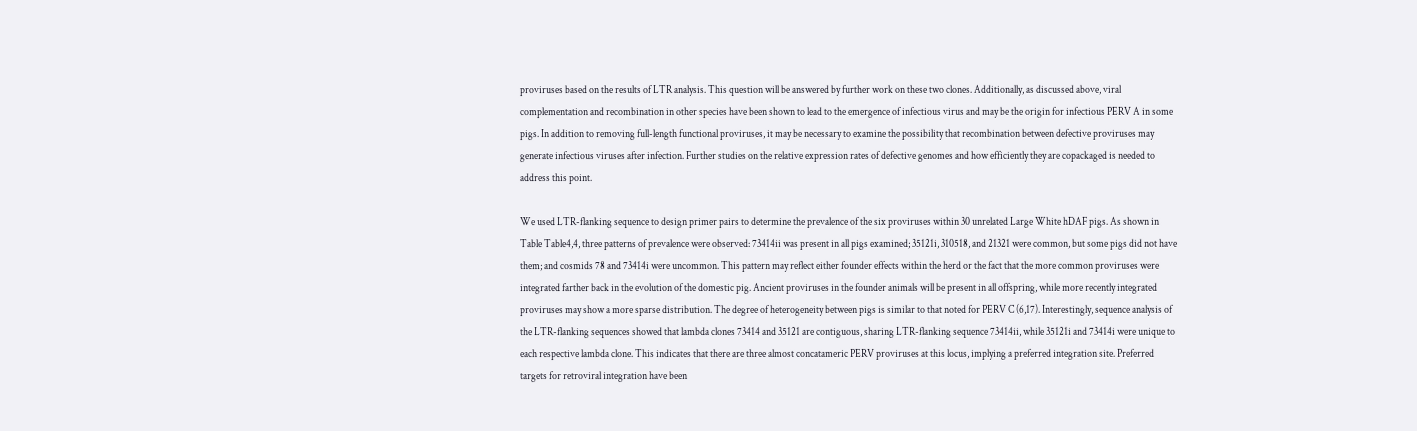proviruses based on the results of LTR analysis. This question will be answered by further work on these two clones. Additionally, as discussed above, viral complementation and recombination in other species have been shown to lead to the emergence of infectious virus and may be the origin for infectious PERV A in some pigs. In addition to removing full-length functional proviruses, it may be necessary to examine the possibility that recombination between defective proviruses may generate infectious viruses after infection. Further studies on the relative expression rates of defective genomes and how efficiently they are copackaged is needed to address this point.

We used LTR-flanking sequence to design primer pairs to determine the prevalence of the six proviruses within 30 unrelated Large White hDAF pigs. As shown in Table Table4,4, three patterns of prevalence were observed: 73414ii was present in all pigs examined; 35121i, 310518, and 21321 were common, but some pigs did not have them; and cosmids 78 and 73414i were uncommon. This pattern may reflect either founder effects within the herd or the fact that the more common proviruses were integrated farther back in the evolution of the domestic pig. Ancient proviruses in the founder animals will be present in all offspring, while more recently integrated proviruses may show a more sparse distribution. The degree of heterogeneity between pigs is similar to that noted for PERV C (6,17). Interestingly, sequence analysis of the LTR-flanking sequences showed that lambda clones 73414 and 35121 are contiguous, sharing LTR-flanking sequence 73414ii, while 35121i and 73414i were unique to each respective lambda clone. This indicates that there are three almost concatameric PERV proviruses at this locus, implying a preferred integration site. Preferred targets for retroviral integration have been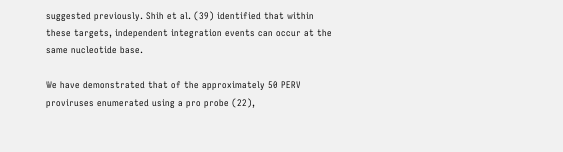suggested previously. Shih et al. (39) identified that within these targets, independent integration events can occur at the same nucleotide base.

We have demonstrated that of the approximately 50 PERV proviruses enumerated using a pro probe (22),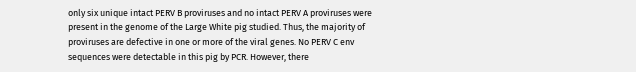only six unique intact PERV B proviruses and no intact PERV A proviruses were present in the genome of the Large White pig studied. Thus, the majority of proviruses are defective in one or more of the viral genes. No PERV C env sequences were detectable in this pig by PCR. However, there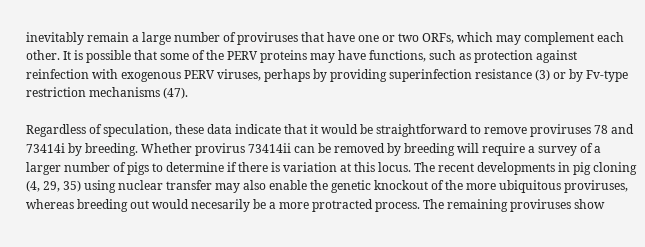inevitably remain a large number of proviruses that have one or two ORFs, which may complement each other. It is possible that some of the PERV proteins may have functions, such as protection against reinfection with exogenous PERV viruses, perhaps by providing superinfection resistance (3) or by Fv-type restriction mechanisms (47).

Regardless of speculation, these data indicate that it would be straightforward to remove proviruses 78 and 73414i by breeding. Whether provirus 73414ii can be removed by breeding will require a survey of a larger number of pigs to determine if there is variation at this locus. The recent developments in pig cloning (4, 29, 35) using nuclear transfer may also enable the genetic knockout of the more ubiquitous proviruses, whereas breeding out would necesarily be a more protracted process. The remaining proviruses show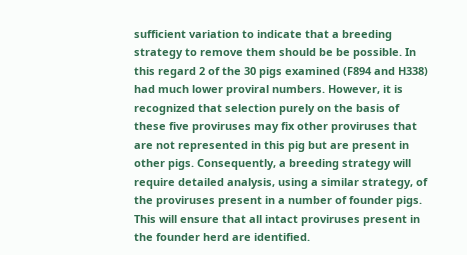sufficient variation to indicate that a breeding strategy to remove them should be be possible. In this regard 2 of the 30 pigs examined (F894 and H338) had much lower proviral numbers. However, it is recognized that selection purely on the basis of these five proviruses may fix other proviruses that are not represented in this pig but are present in other pigs. Consequently, a breeding strategy will require detailed analysis, using a similar strategy, of the proviruses present in a number of founder pigs. This will ensure that all intact proviruses present in the founder herd are identified.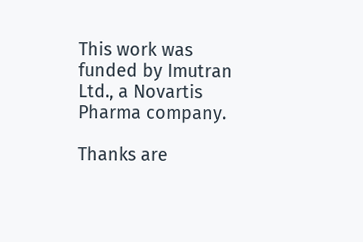This work was funded by Imutran Ltd., a Novartis Pharma company.

Thanks are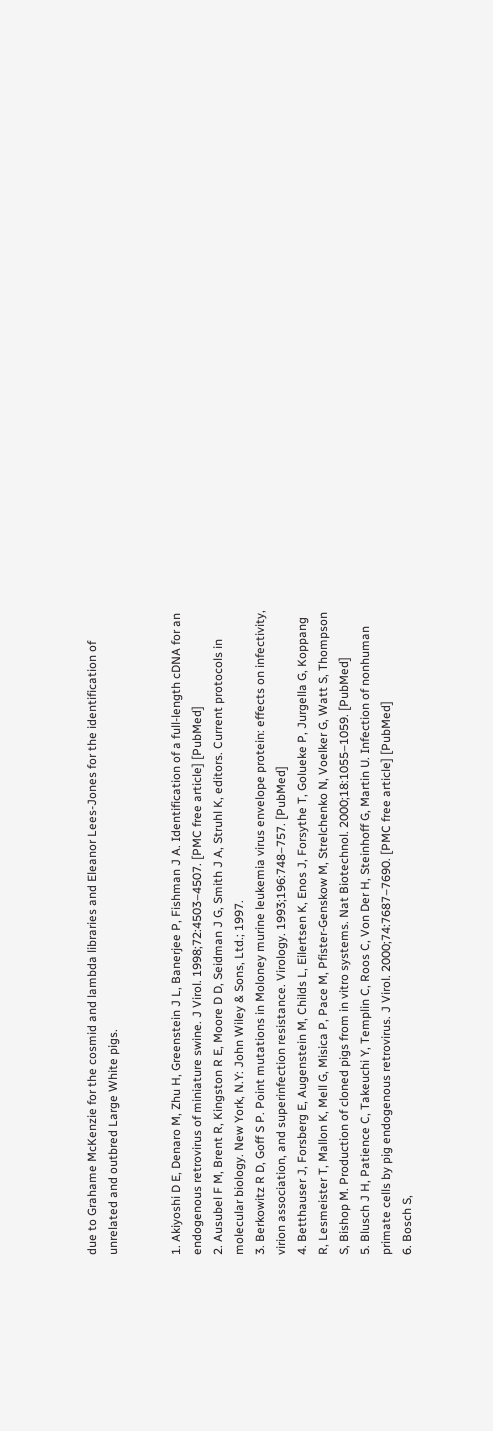due to Grahame McKenzie for the cosmid and lambda libraries and Eleanor Lees-Jones for the identification of unrelated and outbred Large White pigs.


1. Akiyoshi D E, Denaro M, Zhu H, Greenstein J L, Banerjee P, Fishman J A. Identification of a full-length cDNA for an endogenous retrovirus of miniature swine. J Virol. 1998;72:4503–4507. [PMC free article] [PubMed]
2. Ausubel F M, Brent R, Kingston R E, Moore D D, Seidman J G, Smith J A, Struhl K, editors. Current protocols in molecular biology. New York, N.Y: John Wiley & Sons, Ltd.; 1997.
3. Berkowitz R D, Goff S P. Point mutations in Moloney murine leukemia virus envelope protein: effects on infectivity, virion association, and superinfection resistance. Virology. 1993;196:748–757. [PubMed]
4. Betthauser J, Forsberg E, Augenstein M, Childs L, Eilertsen K, Enos J, Forsythe T, Golueke P, Jurgella G, Koppang R, Lesmeister T, Mallon K, Mell G, Misica P, Pace M, Pfister-Genskow M, Strelchenko N, Voelker G, Watt S, Thompson S, Bishop M. Production of cloned pigs from in vitro systems. Nat Biotechnol. 2000;18:1055–1059. [PubMed]
5. Blusch J H, Patience C, Takeuchi Y, Templin C, Roos C, Von Der H, Steinhoff G, Martin U. Infection of nonhuman primate cells by pig endogenous retrovirus. J Virol. 2000;74:7687–7690. [PMC free article] [PubMed]
6. Bosch S,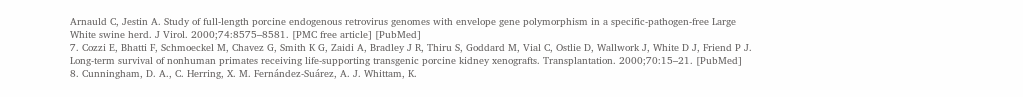Arnauld C, Jestin A. Study of full-length porcine endogenous retrovirus genomes with envelope gene polymorphism in a specific-pathogen-free Large White swine herd. J Virol. 2000;74:8575–8581. [PMC free article] [PubMed]
7. Cozzi E, Bhatti F, Schmoeckel M, Chavez G, Smith K G, Zaidi A, Bradley J R, Thiru S, Goddard M, Vial C, Ostlie D, Wallwork J, White D J, Friend P J. Long-term survival of nonhuman primates receiving life-supporting transgenic porcine kidney xenografts. Transplantation. 2000;70:15–21. [PubMed]
8. Cunningham, D. A., C. Herring, X. M. Fernández-Suárez, A. J. Whittam, K.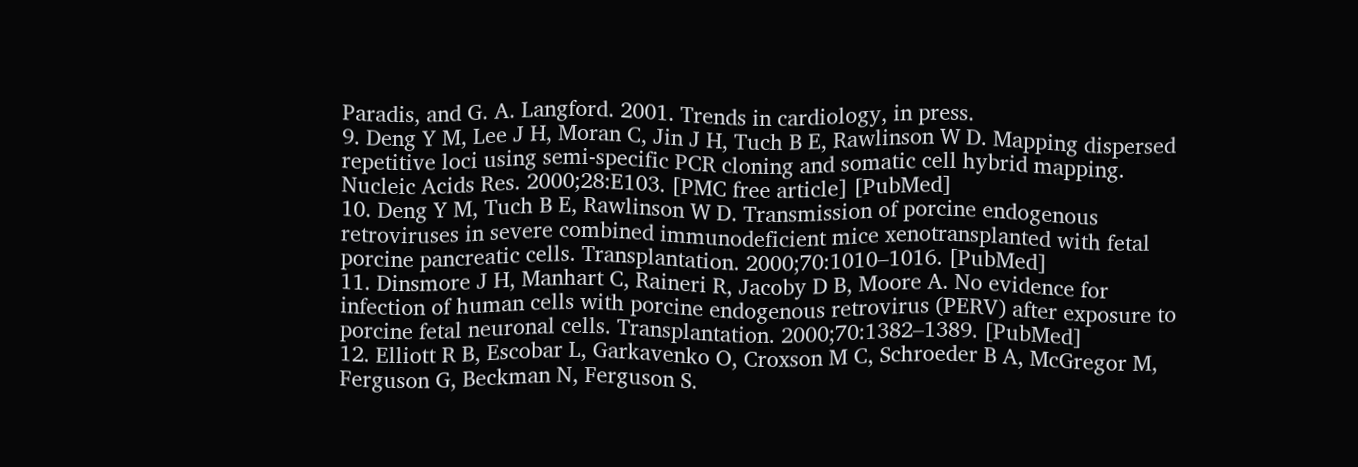Paradis, and G. A. Langford. 2001. Trends in cardiology, in press.
9. Deng Y M, Lee J H, Moran C, Jin J H, Tuch B E, Rawlinson W D. Mapping dispersed repetitive loci using semi-specific PCR cloning and somatic cell hybrid mapping. Nucleic Acids Res. 2000;28:E103. [PMC free article] [PubMed]
10. Deng Y M, Tuch B E, Rawlinson W D. Transmission of porcine endogenous retroviruses in severe combined immunodeficient mice xenotransplanted with fetal porcine pancreatic cells. Transplantation. 2000;70:1010–1016. [PubMed]
11. Dinsmore J H, Manhart C, Raineri R, Jacoby D B, Moore A. No evidence for infection of human cells with porcine endogenous retrovirus (PERV) after exposure to porcine fetal neuronal cells. Transplantation. 2000;70:1382–1389. [PubMed]
12. Elliott R B, Escobar L, Garkavenko O, Croxson M C, Schroeder B A, McGregor M, Ferguson G, Beckman N, Ferguson S.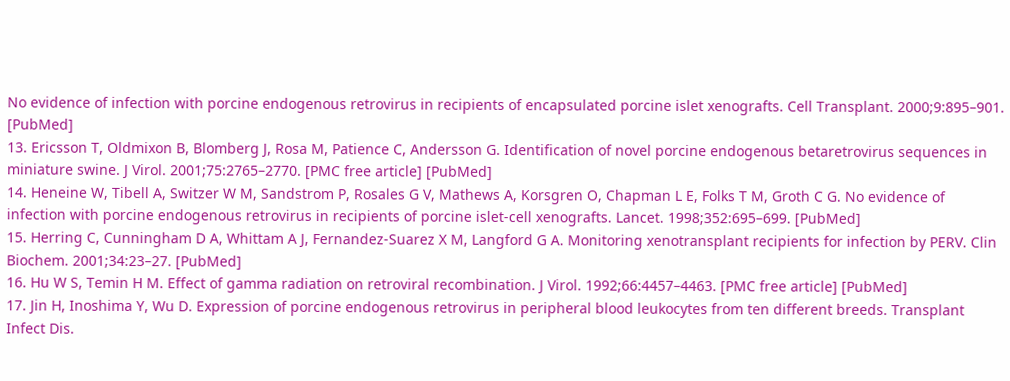No evidence of infection with porcine endogenous retrovirus in recipients of encapsulated porcine islet xenografts. Cell Transplant. 2000;9:895–901. [PubMed]
13. Ericsson T, Oldmixon B, Blomberg J, Rosa M, Patience C, Andersson G. Identification of novel porcine endogenous betaretrovirus sequences in miniature swine. J Virol. 2001;75:2765–2770. [PMC free article] [PubMed]
14. Heneine W, Tibell A, Switzer W M, Sandstrom P, Rosales G V, Mathews A, Korsgren O, Chapman L E, Folks T M, Groth C G. No evidence of infection with porcine endogenous retrovirus in recipients of porcine islet-cell xenografts. Lancet. 1998;352:695–699. [PubMed]
15. Herring C, Cunningham D A, Whittam A J, Fernandez-Suarez X M, Langford G A. Monitoring xenotransplant recipients for infection by PERV. Clin Biochem. 2001;34:23–27. [PubMed]
16. Hu W S, Temin H M. Effect of gamma radiation on retroviral recombination. J Virol. 1992;66:4457–4463. [PMC free article] [PubMed]
17. Jin H, Inoshima Y, Wu D. Expression of porcine endogenous retrovirus in peripheral blood leukocytes from ten different breeds. Transplant Infect Dis.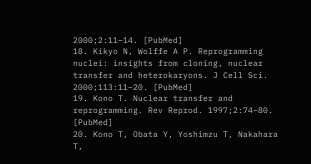2000;2:11–14. [PubMed]
18. Kikyo N, Wolffe A P. Reprogramming nuclei: insights from cloning, nuclear transfer and heterokaryons. J Cell Sci. 2000;113:11–20. [PubMed]
19. Kono T. Nuclear transfer and reprogramming. Rev Reprod. 1997;2:74–80. [PubMed]
20. Kono T, Obata Y, Yoshimzu T, Nakahara T,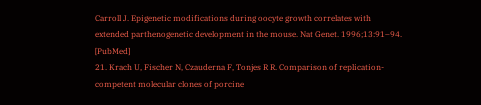Carroll J. Epigenetic modifications during oocyte growth correlates with extended parthenogenetic development in the mouse. Nat Genet. 1996;13:91–94. [PubMed]
21. Krach U, Fischer N, Czauderna F, Tonjes R R. Comparison of replication-competent molecular clones of porcine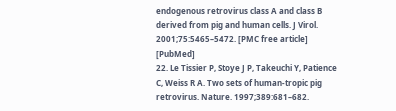endogenous retrovirus class A and class B derived from pig and human cells. J Virol. 2001;75:5465–5472. [PMC free article] [PubMed]
22. Le Tissier P, Stoye J P, Takeuchi Y, Patience C, Weiss R A. Two sets of human-tropic pig retrovirus. Nature. 1997;389:681–682.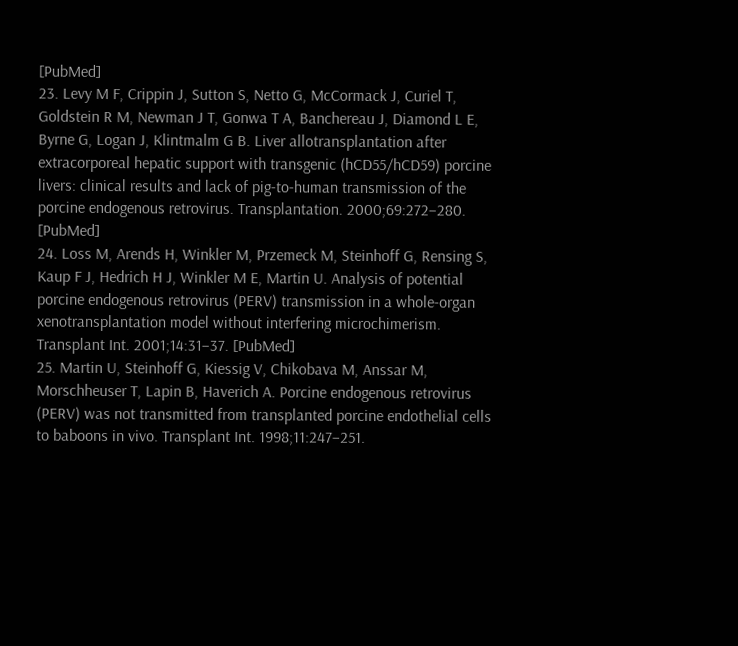[PubMed]
23. Levy M F, Crippin J, Sutton S, Netto G, McCormack J, Curiel T, Goldstein R M, Newman J T, Gonwa T A, Banchereau J, Diamond L E, Byrne G, Logan J, Klintmalm G B. Liver allotransplantation after extracorporeal hepatic support with transgenic (hCD55/hCD59) porcine livers: clinical results and lack of pig-to-human transmission of the porcine endogenous retrovirus. Transplantation. 2000;69:272–280. [PubMed]
24. Loss M, Arends H, Winkler M, Przemeck M, Steinhoff G, Rensing S, Kaup F J, Hedrich H J, Winkler M E, Martin U. Analysis of potential porcine endogenous retrovirus (PERV) transmission in a whole-organ xenotransplantation model without interfering microchimerism. Transplant Int. 2001;14:31–37. [PubMed]
25. Martin U, Steinhoff G, Kiessig V, Chikobava M, Anssar M, Morschheuser T, Lapin B, Haverich A. Porcine endogenous retrovirus (PERV) was not transmitted from transplanted porcine endothelial cells to baboons in vivo. Transplant Int. 1998;11:247–251.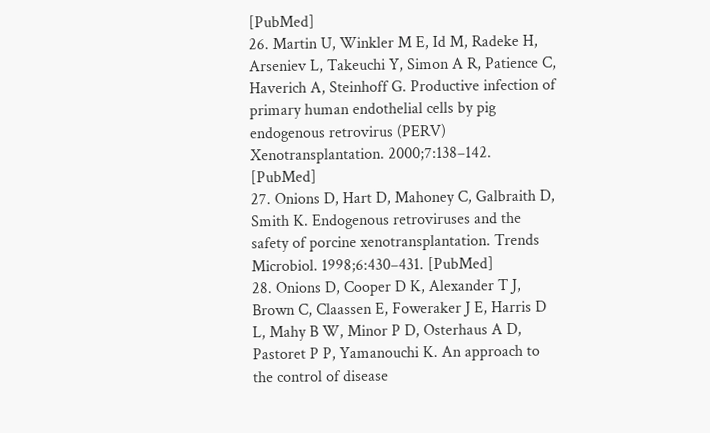[PubMed]
26. Martin U, Winkler M E, Id M, Radeke H, Arseniev L, Takeuchi Y, Simon A R, Patience C, Haverich A, Steinhoff G. Productive infection of primary human endothelial cells by pig endogenous retrovirus (PERV) Xenotransplantation. 2000;7:138–142. [PubMed]
27. Onions D, Hart D, Mahoney C, Galbraith D, Smith K. Endogenous retroviruses and the safety of porcine xenotransplantation. Trends Microbiol. 1998;6:430–431. [PubMed]
28. Onions D, Cooper D K, Alexander T J, Brown C, Claassen E, Foweraker J E, Harris D L, Mahy B W, Minor P D, Osterhaus A D, Pastoret P P, Yamanouchi K. An approach to the control of disease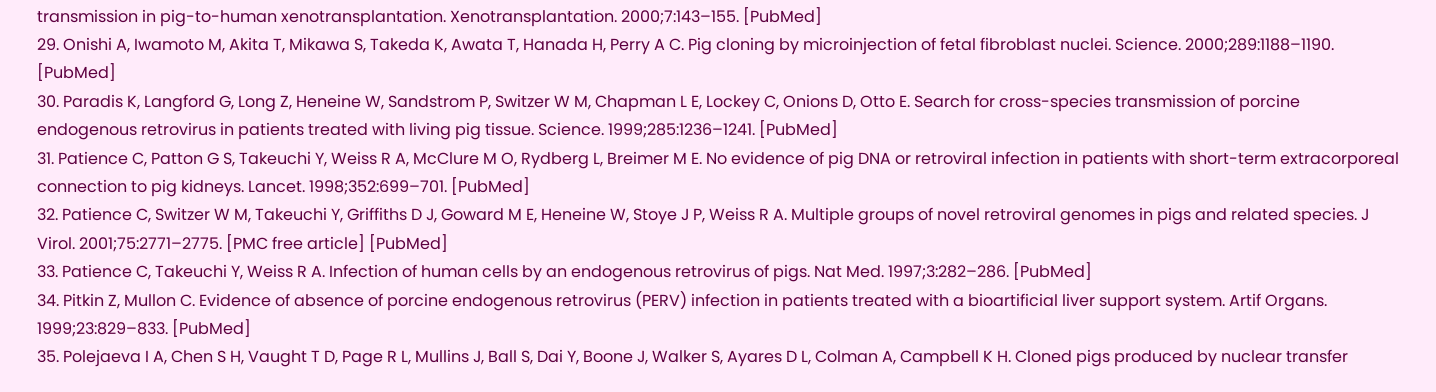transmission in pig-to-human xenotransplantation. Xenotransplantation. 2000;7:143–155. [PubMed]
29. Onishi A, Iwamoto M, Akita T, Mikawa S, Takeda K, Awata T, Hanada H, Perry A C. Pig cloning by microinjection of fetal fibroblast nuclei. Science. 2000;289:1188–1190. [PubMed]
30. Paradis K, Langford G, Long Z, Heneine W, Sandstrom P, Switzer W M, Chapman L E, Lockey C, Onions D, Otto E. Search for cross-species transmission of porcine endogenous retrovirus in patients treated with living pig tissue. Science. 1999;285:1236–1241. [PubMed]
31. Patience C, Patton G S, Takeuchi Y, Weiss R A, McClure M O, Rydberg L, Breimer M E. No evidence of pig DNA or retroviral infection in patients with short-term extracorporeal connection to pig kidneys. Lancet. 1998;352:699–701. [PubMed]
32. Patience C, Switzer W M, Takeuchi Y, Griffiths D J, Goward M E, Heneine W, Stoye J P, Weiss R A. Multiple groups of novel retroviral genomes in pigs and related species. J Virol. 2001;75:2771–2775. [PMC free article] [PubMed]
33. Patience C, Takeuchi Y, Weiss R A. Infection of human cells by an endogenous retrovirus of pigs. Nat Med. 1997;3:282–286. [PubMed]
34. Pitkin Z, Mullon C. Evidence of absence of porcine endogenous retrovirus (PERV) infection in patients treated with a bioartificial liver support system. Artif Organs. 1999;23:829–833. [PubMed]
35. Polejaeva I A, Chen S H, Vaught T D, Page R L, Mullins J, Ball S, Dai Y, Boone J, Walker S, Ayares D L, Colman A, Campbell K H. Cloned pigs produced by nuclear transfer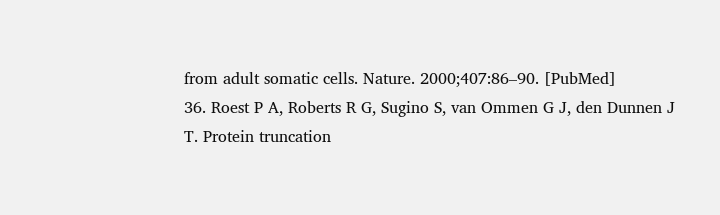from adult somatic cells. Nature. 2000;407:86–90. [PubMed]
36. Roest P A, Roberts R G, Sugino S, van Ommen G J, den Dunnen J T. Protein truncation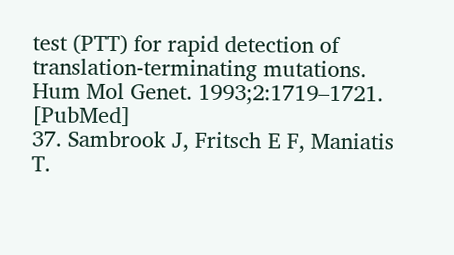test (PTT) for rapid detection of translation-terminating mutations. Hum Mol Genet. 1993;2:1719–1721. [PubMed]
37. Sambrook J, Fritsch E F, Maniatis T.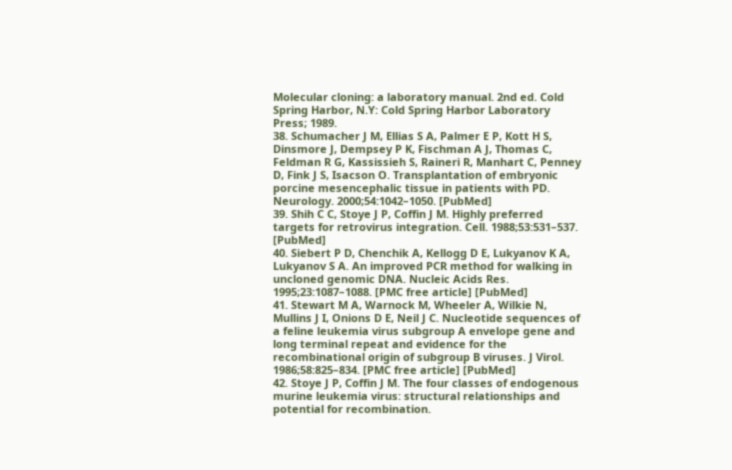Molecular cloning: a laboratory manual. 2nd ed. Cold Spring Harbor, N.Y: Cold Spring Harbor Laboratory Press; 1989.
38. Schumacher J M, Ellias S A, Palmer E P, Kott H S, Dinsmore J, Dempsey P K, Fischman A J, Thomas C, Feldman R G, Kassissieh S, Raineri R, Manhart C, Penney D, Fink J S, Isacson O. Transplantation of embryonic porcine mesencephalic tissue in patients with PD. Neurology. 2000;54:1042–1050. [PubMed]
39. Shih C C, Stoye J P, Coffin J M. Highly preferred targets for retrovirus integration. Cell. 1988;53:531–537. [PubMed]
40. Siebert P D, Chenchik A, Kellogg D E, Lukyanov K A, Lukyanov S A. An improved PCR method for walking in uncloned genomic DNA. Nucleic Acids Res. 1995;23:1087–1088. [PMC free article] [PubMed]
41. Stewart M A, Warnock M, Wheeler A, Wilkie N, Mullins J I, Onions D E, Neil J C. Nucleotide sequences of a feline leukemia virus subgroup A envelope gene and long terminal repeat and evidence for the recombinational origin of subgroup B viruses. J Virol. 1986;58:825–834. [PMC free article] [PubMed]
42. Stoye J P, Coffin J M. The four classes of endogenous murine leukemia virus: structural relationships and potential for recombination.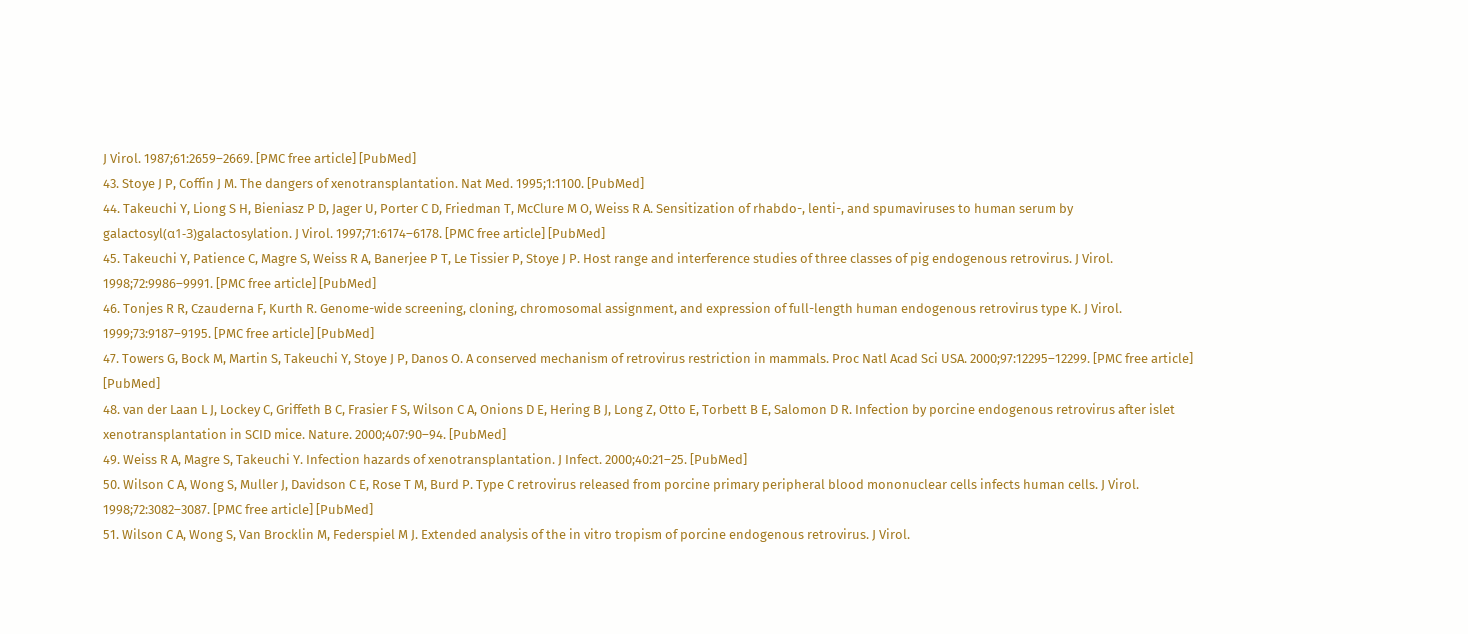J Virol. 1987;61:2659–2669. [PMC free article] [PubMed]
43. Stoye J P, Coffin J M. The dangers of xenotransplantation. Nat Med. 1995;1:1100. [PubMed]
44. Takeuchi Y, Liong S H, Bieniasz P D, Jager U, Porter C D, Friedman T, McClure M O, Weiss R A. Sensitization of rhabdo-, lenti-, and spumaviruses to human serum by galactosyl(α1-3)galactosylation. J Virol. 1997;71:6174–6178. [PMC free article] [PubMed]
45. Takeuchi Y, Patience C, Magre S, Weiss R A, Banerjee P T, Le Tissier P, Stoye J P. Host range and interference studies of three classes of pig endogenous retrovirus. J Virol. 1998;72:9986–9991. [PMC free article] [PubMed]
46. Tonjes R R, Czauderna F, Kurth R. Genome-wide screening, cloning, chromosomal assignment, and expression of full-length human endogenous retrovirus type K. J Virol. 1999;73:9187–9195. [PMC free article] [PubMed]
47. Towers G, Bock M, Martin S, Takeuchi Y, Stoye J P, Danos O. A conserved mechanism of retrovirus restriction in mammals. Proc Natl Acad Sci USA. 2000;97:12295–12299. [PMC free article] [PubMed]
48. van der Laan L J, Lockey C, Griffeth B C, Frasier F S, Wilson C A, Onions D E, Hering B J, Long Z, Otto E, Torbett B E, Salomon D R. Infection by porcine endogenous retrovirus after islet xenotransplantation in SCID mice. Nature. 2000;407:90–94. [PubMed]
49. Weiss R A, Magre S, Takeuchi Y. Infection hazards of xenotransplantation. J Infect. 2000;40:21–25. [PubMed]
50. Wilson C A, Wong S, Muller J, Davidson C E, Rose T M, Burd P. Type C retrovirus released from porcine primary peripheral blood mononuclear cells infects human cells. J Virol. 1998;72:3082–3087. [PMC free article] [PubMed]
51. Wilson C A, Wong S, Van Brocklin M, Federspiel M J. Extended analysis of the in vitro tropism of porcine endogenous retrovirus. J Virol.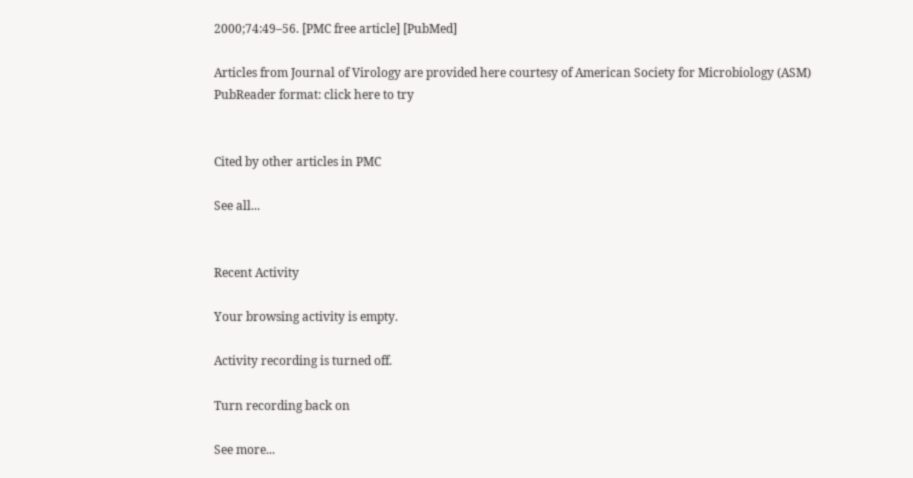2000;74:49–56. [PMC free article] [PubMed]

Articles from Journal of Virology are provided here courtesy of American Society for Microbiology (ASM)
PubReader format: click here to try


Cited by other articles in PMC

See all...


Recent Activity

Your browsing activity is empty.

Activity recording is turned off.

Turn recording back on

See more...